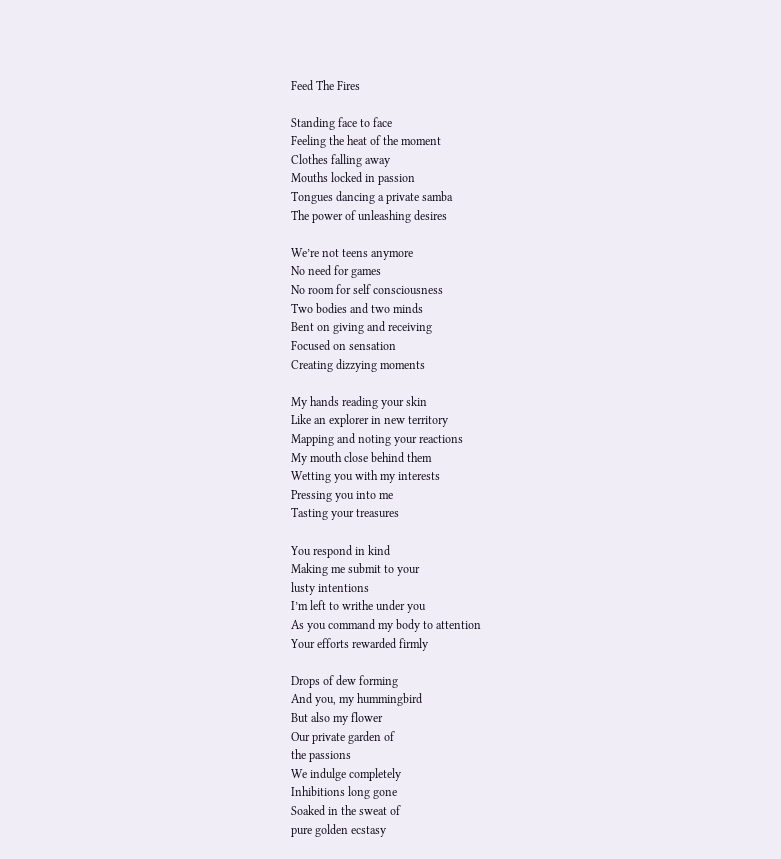Feed The Fires

Standing face to face
Feeling the heat of the moment
Clothes falling away
Mouths locked in passion
Tongues dancing a private samba
The power of unleashing desires

We’re not teens anymore
No need for games
No room for self consciousness
Two bodies and two minds
Bent on giving and receiving
Focused on sensation
Creating dizzying moments

My hands reading your skin
Like an explorer in new territory
Mapping and noting your reactions
My mouth close behind them
Wetting you with my interests
Pressing you into me
Tasting your treasures

You respond in kind
Making me submit to your
lusty intentions
I’m left to writhe under you
As you command my body to attention
Your efforts rewarded firmly

Drops of dew forming
And you, my hummingbird
But also my flower
Our private garden of
the passions
We indulge completely
Inhibitions long gone
Soaked in the sweat of
pure golden ecstasy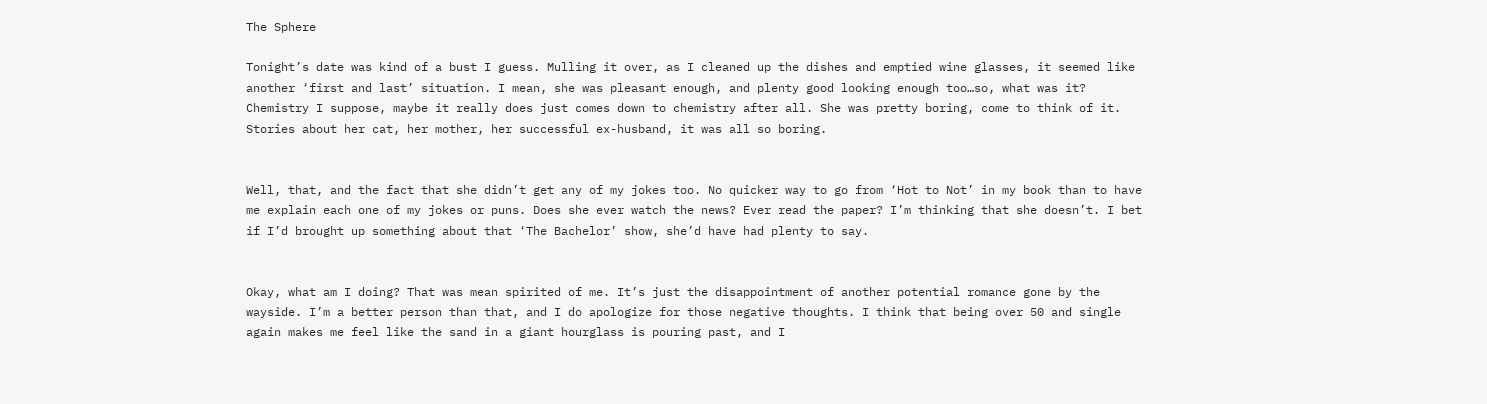The Sphere

Tonight’s date was kind of a bust I guess. Mulling it over, as I cleaned up the dishes and emptied wine glasses, it seemed like another ‘first and last’ situation. I mean, she was pleasant enough, and plenty good looking enough too…so, what was it? Chemistry I suppose, maybe it really does just comes down to chemistry after all. She was pretty boring, come to think of it. Stories about her cat, her mother, her successful ex-husband, it was all so boring.


Well, that, and the fact that she didn’t get any of my jokes too. No quicker way to go from ‘Hot to Not’ in my book than to have me explain each one of my jokes or puns. Does she ever watch the news? Ever read the paper? I’m thinking that she doesn’t. I bet if I’d brought up something about that ‘The Bachelor’ show, she’d have had plenty to say.


Okay, what am I doing? That was mean spirited of me. It’s just the disappointment of another potential romance gone by the wayside. I’m a better person than that, and I do apologize for those negative thoughts. I think that being over 50 and single again makes me feel like the sand in a giant hourglass is pouring past, and I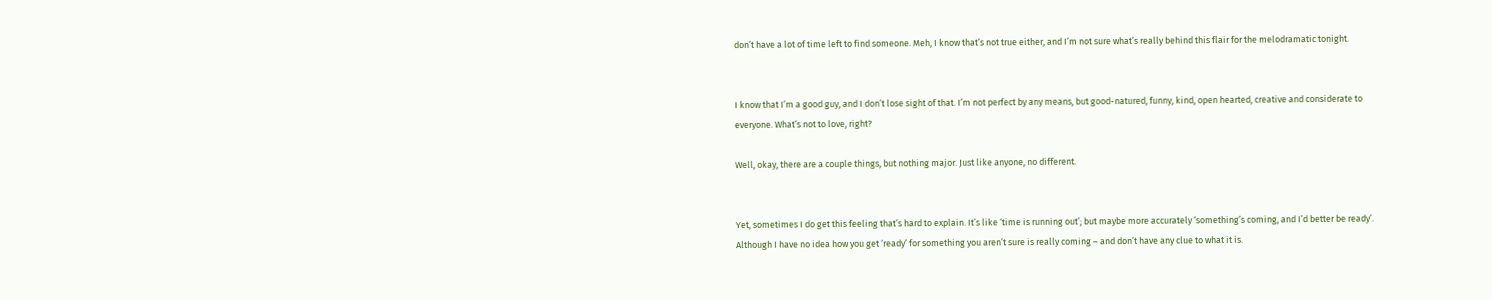don’t have a lot of time left to find someone. Meh, I know that’s not true either, and I’m not sure what’s really behind this flair for the melodramatic tonight.


I know that I’m a good guy, and I don’t lose sight of that. I’m not perfect by any means, but good-natured, funny, kind, open hearted, creative and considerate to everyone. What’s not to love, right?

Well, okay, there are a couple things, but nothing major. Just like anyone, no different.


Yet, sometimes I do get this feeling that’s hard to explain. It’s like ‘time is running out’; but maybe more accurately ‘something’s coming, and I’d better be ready’. Although I have no idea how you get ‘ready’ for something you aren’t sure is really coming – and don’t have any clue to what it is.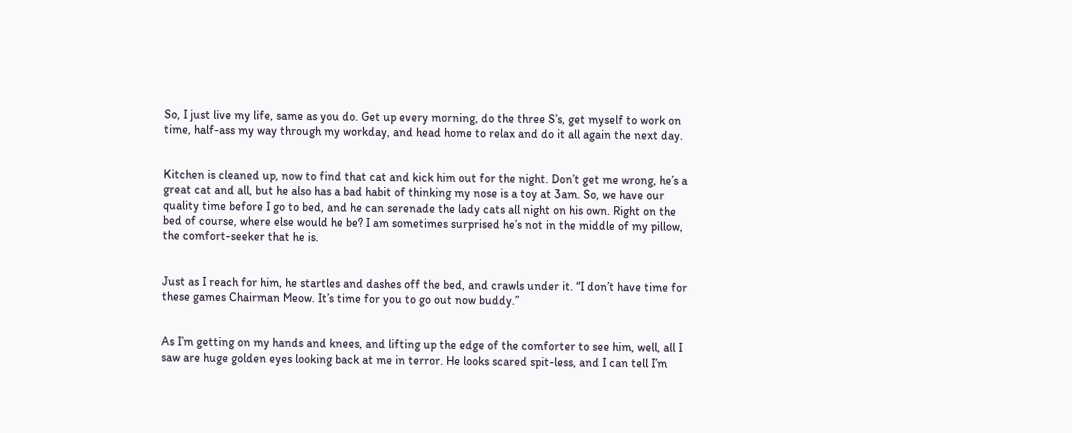So, I just live my life, same as you do. Get up every morning, do the three S’s, get myself to work on time, half-ass my way through my workday, and head home to relax and do it all again the next day.


Kitchen is cleaned up, now to find that cat and kick him out for the night. Don’t get me wrong, he’s a great cat and all, but he also has a bad habit of thinking my nose is a toy at 3am. So, we have our quality time before I go to bed, and he can serenade the lady cats all night on his own. Right on the bed of course, where else would he be? I am sometimes surprised he’s not in the middle of my pillow, the comfort-seeker that he is.


Just as I reach for him, he startles and dashes off the bed, and crawls under it. “I don’t have time for these games Chairman Meow. It’s time for you to go out now buddy.”


As I’m getting on my hands and knees, and lifting up the edge of the comforter to see him, well, all I saw are huge golden eyes looking back at me in terror. He looks scared spit-less, and I can tell I’m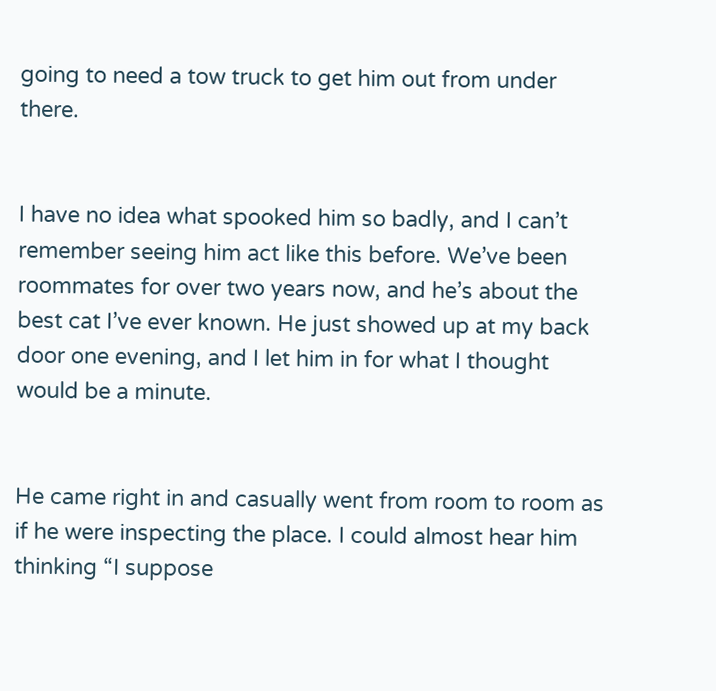going to need a tow truck to get him out from under there.


I have no idea what spooked him so badly, and I can’t remember seeing him act like this before. We’ve been roommates for over two years now, and he’s about the best cat I’ve ever known. He just showed up at my back door one evening, and I let him in for what I thought would be a minute.


He came right in and casually went from room to room as if he were inspecting the place. I could almost hear him thinking “I suppose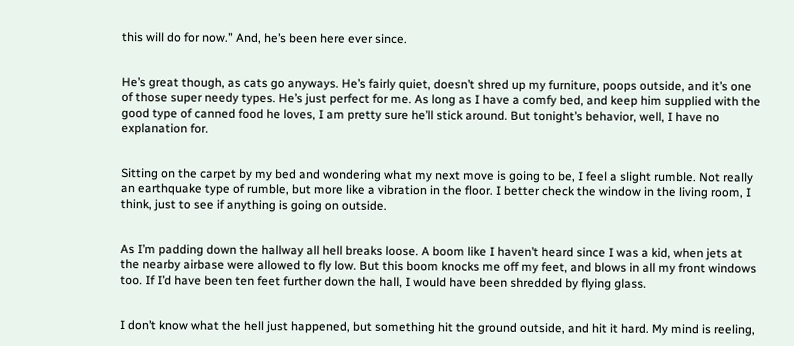this will do for now.” And, he’s been here ever since.


He’s great though, as cats go anyways. He’s fairly quiet, doesn’t shred up my furniture, poops outside, and it’s one of those super needy types. He’s just perfect for me. As long as I have a comfy bed, and keep him supplied with the good type of canned food he loves, I am pretty sure he’ll stick around. But tonight’s behavior, well, I have no explanation for.


Sitting on the carpet by my bed and wondering what my next move is going to be, I feel a slight rumble. Not really an earthquake type of rumble, but more like a vibration in the floor. I better check the window in the living room, I think, just to see if anything is going on outside.


As I’m padding down the hallway all hell breaks loose. A boom like I haven’t heard since I was a kid, when jets at the nearby airbase were allowed to fly low. But this boom knocks me off my feet, and blows in all my front windows too. If I’d have been ten feet further down the hall, I would have been shredded by flying glass.


I don’t know what the hell just happened, but something hit the ground outside, and hit it hard. My mind is reeling,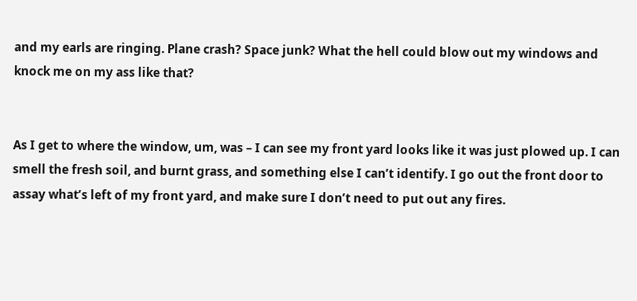and my earls are ringing. Plane crash? Space junk? What the hell could blow out my windows and knock me on my ass like that?


As I get to where the window, um, was – I can see my front yard looks like it was just plowed up. I can smell the fresh soil, and burnt grass, and something else I can’t identify. I go out the front door to assay what’s left of my front yard, and make sure I don’t need to put out any fires.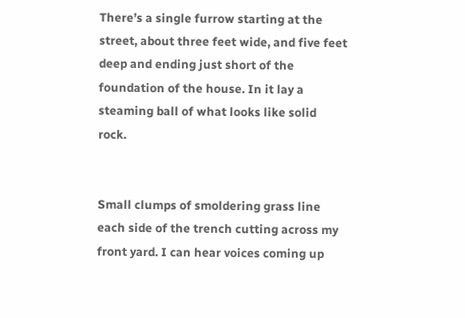There’s a single furrow starting at the street, about three feet wide, and five feet deep and ending just short of the foundation of the house. In it lay a steaming ball of what looks like solid rock.


Small clumps of smoldering grass line each side of the trench cutting across my front yard. I can hear voices coming up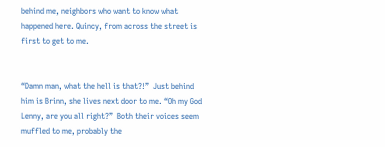behind me, neighbors who want to know what happened here. Quincy, from across the street is first to get to me.


“Damn man, what the hell is that?!”  Just behind him is Brinn, she lives next door to me. “Oh my God Lenny, are you all right?”  Both their voices seem muffled to me, probably the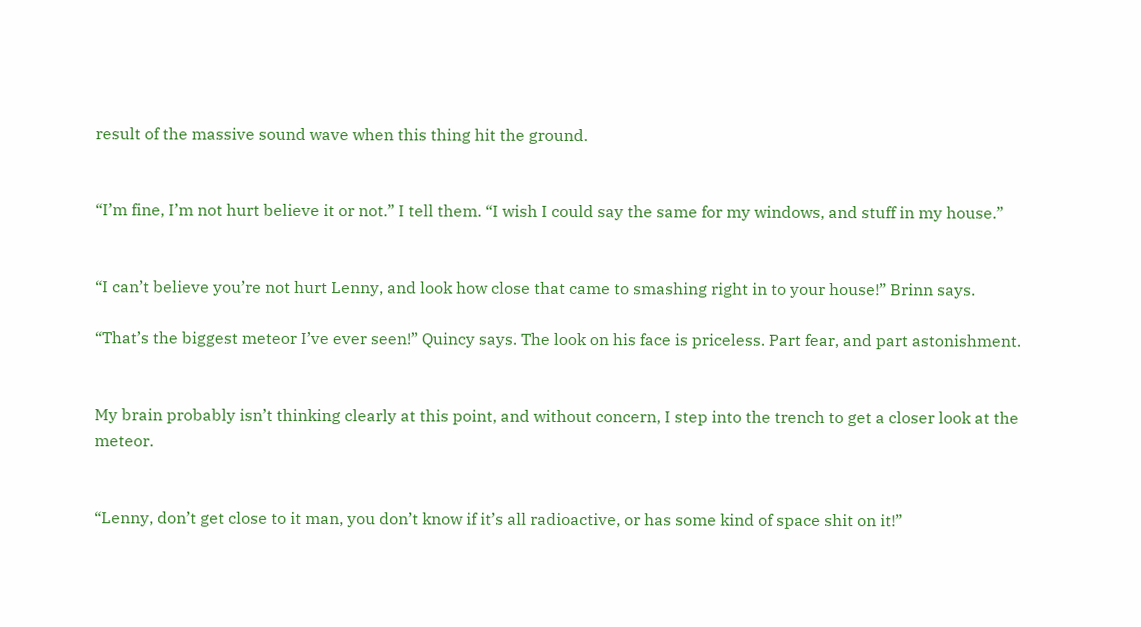result of the massive sound wave when this thing hit the ground.


“I’m fine, I’m not hurt believe it or not.” I tell them. “I wish I could say the same for my windows, and stuff in my house.”


“I can’t believe you’re not hurt Lenny, and look how close that came to smashing right in to your house!” Brinn says.

“That’s the biggest meteor I’ve ever seen!” Quincy says. The look on his face is priceless. Part fear, and part astonishment.


My brain probably isn’t thinking clearly at this point, and without concern, I step into the trench to get a closer look at the meteor.


“Lenny, don’t get close to it man, you don’t know if it’s all radioactive, or has some kind of space shit on it!”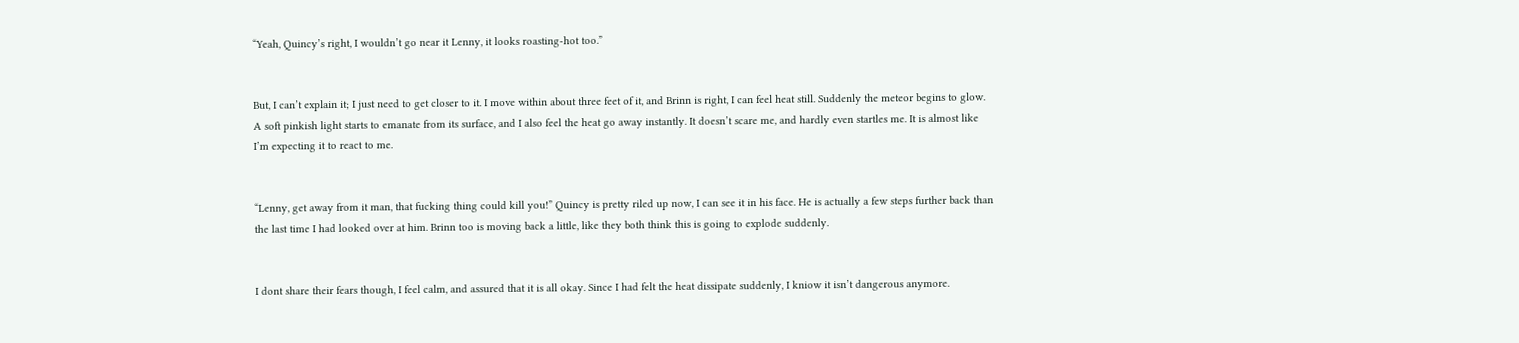“Yeah, Quincy’s right, I wouldn’t go near it Lenny, it looks roasting-hot too.”


But, I can’t explain it; I just need to get closer to it. I move within about three feet of it, and Brinn is right, I can feel heat still. Suddenly the meteor begins to glow. A soft pinkish light starts to emanate from its surface, and I also feel the heat go away instantly. It doesn’t scare me, and hardly even startles me. It is almost like I’m expecting it to react to me.


“Lenny, get away from it man, that fucking thing could kill you!” Quincy is pretty riled up now, I can see it in his face. He is actually a few steps further back than the last time I had looked over at him. Brinn too is moving back a little, like they both think this is going to explode suddenly.


I dont share their fears though, I feel calm, and assured that it is all okay. Since I had felt the heat dissipate suddenly, I kniow it isn’t dangerous anymore.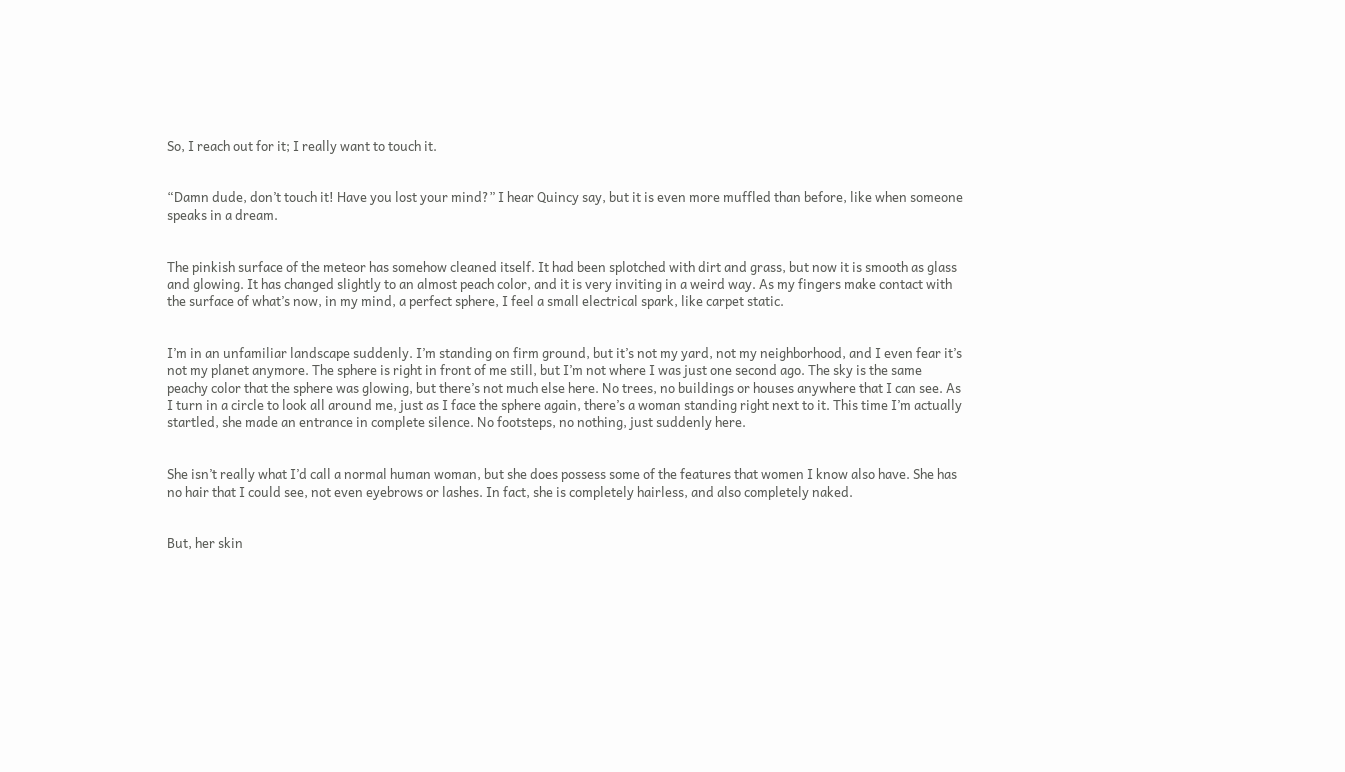So, I reach out for it; I really want to touch it.


“Damn dude, don’t touch it! Have you lost your mind?” I hear Quincy say, but it is even more muffled than before, like when someone speaks in a dream.


The pinkish surface of the meteor has somehow cleaned itself. It had been splotched with dirt and grass, but now it is smooth as glass and glowing. It has changed slightly to an almost peach color, and it is very inviting in a weird way. As my fingers make contact with the surface of what’s now, in my mind, a perfect sphere, I feel a small electrical spark, like carpet static.


I’m in an unfamiliar landscape suddenly. I’m standing on firm ground, but it’s not my yard, not my neighborhood, and I even fear it’s not my planet anymore. The sphere is right in front of me still, but I’m not where I was just one second ago. The sky is the same peachy color that the sphere was glowing, but there’s not much else here. No trees, no buildings or houses anywhere that I can see. As I turn in a circle to look all around me, just as I face the sphere again, there’s a woman standing right next to it. This time I’m actually startled, she made an entrance in complete silence. No footsteps, no nothing, just suddenly here.


She isn’t really what I’d call a normal human woman, but she does possess some of the features that women I know also have. She has no hair that I could see, not even eyebrows or lashes. In fact, she is completely hairless, and also completely naked.


But, her skin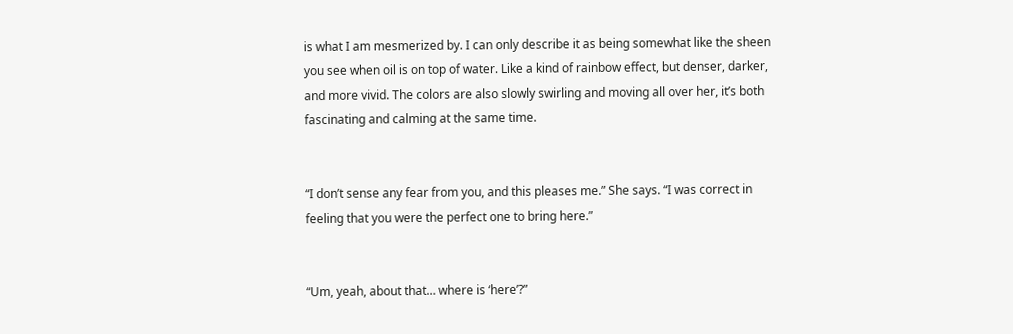is what I am mesmerized by. I can only describe it as being somewhat like the sheen you see when oil is on top of water. Like a kind of rainbow effect, but denser, darker, and more vivid. The colors are also slowly swirling and moving all over her, it’s both fascinating and calming at the same time.


“I don’t sense any fear from you, and this pleases me.” She says. “I was correct in feeling that you were the perfect one to bring here.”


“Um, yeah, about that… where is ‘here’?”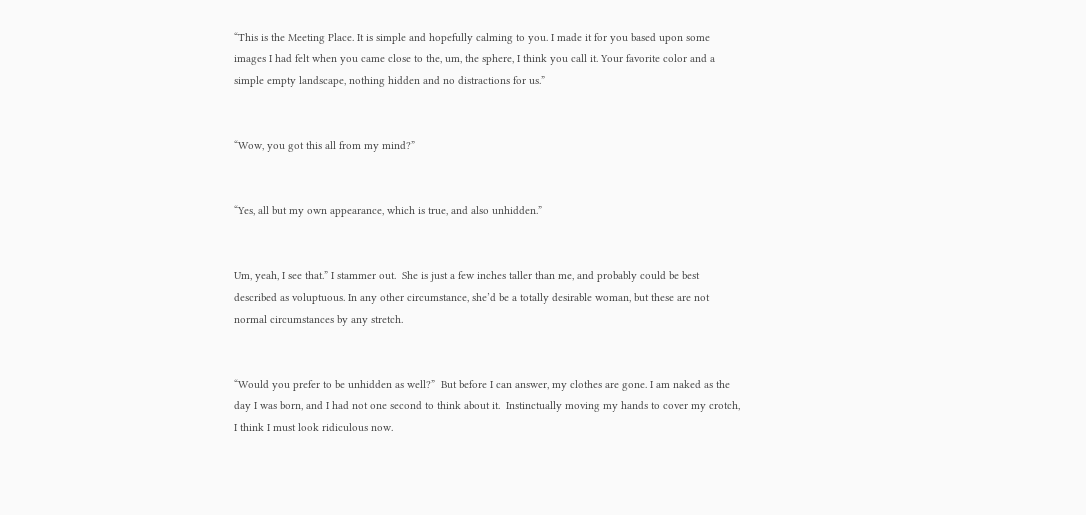“This is the Meeting Place. It is simple and hopefully calming to you. I made it for you based upon some images I had felt when you came close to the, um, the sphere, I think you call it. Your favorite color and a simple empty landscape, nothing hidden and no distractions for us.”


“Wow, you got this all from my mind?”


“Yes, all but my own appearance, which is true, and also unhidden.”


Um, yeah, I see that.” I stammer out.  She is just a few inches taller than me, and probably could be best described as voluptuous. In any other circumstance, she’d be a totally desirable woman, but these are not normal circumstances by any stretch.


“Would you prefer to be unhidden as well?”  But before I can answer, my clothes are gone. I am naked as the day I was born, and I had not one second to think about it.  Instinctually moving my hands to cover my crotch, I think I must look ridiculous now.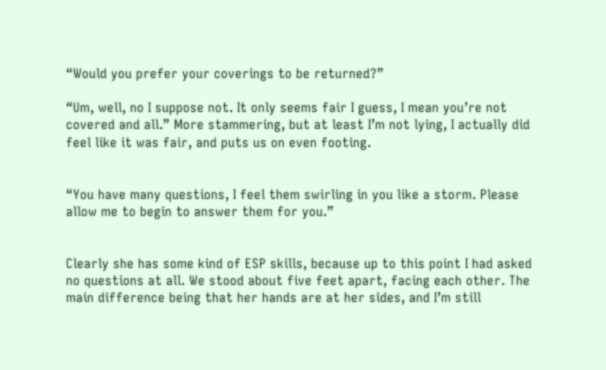“Would you prefer your coverings to be returned?”

“Um, well, no I suppose not. It only seems fair I guess, I mean you’re not covered and all.” More stammering, but at least I’m not lying, I actually did feel like it was fair, and puts us on even footing.


“You have many questions, I feel them swirling in you like a storm. Please allow me to begin to answer them for you.”


Clearly she has some kind of ESP skills, because up to this point I had asked no questions at all. We stood about five feet apart, facing each other. The main difference being that her hands are at her sides, and I’m still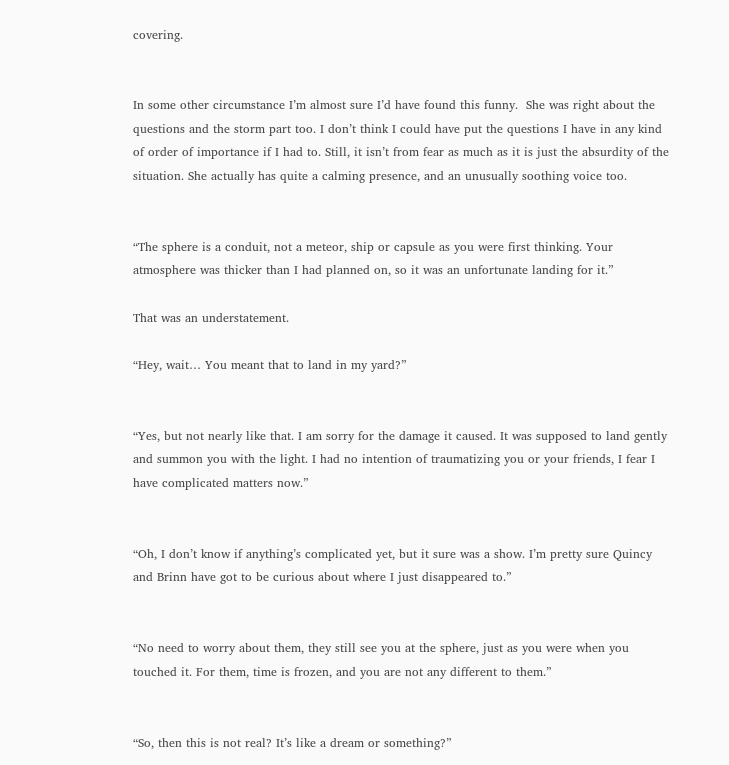covering.


In some other circumstance I’m almost sure I’d have found this funny.  She was right about the questions and the storm part too. I don’t think I could have put the questions I have in any kind of order of importance if I had to. Still, it isn’t from fear as much as it is just the absurdity of the situation. She actually has quite a calming presence, and an unusually soothing voice too.


“The sphere is a conduit, not a meteor, ship or capsule as you were first thinking. Your atmosphere was thicker than I had planned on, so it was an unfortunate landing for it.”

That was an understatement.

“Hey, wait… You meant that to land in my yard?”


“Yes, but not nearly like that. I am sorry for the damage it caused. It was supposed to land gently and summon you with the light. I had no intention of traumatizing you or your friends, I fear I have complicated matters now.”


“Oh, I don’t know if anything’s complicated yet, but it sure was a show. I’m pretty sure Quincy and Brinn have got to be curious about where I just disappeared to.”


“No need to worry about them, they still see you at the sphere, just as you were when you touched it. For them, time is frozen, and you are not any different to them.”


“So, then this is not real? It’s like a dream or something?”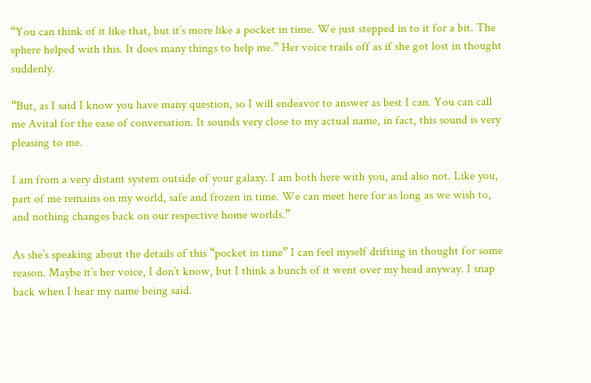“You can think of it like that, but it’s more like a pocket in time. We just stepped in to it for a bit. The sphere helped with this. It does many things to help me.” Her voice trails off as if she got lost in thought suddenly.

“But, as I said I know you have many question, so I will endeavor to answer as best I can. You can call me Avital for the ease of conversation. It sounds very close to my actual name, in fact, this sound is very pleasing to me.

I am from a very distant system outside of your galaxy. I am both here with you, and also not. Like you, part of me remains on my world, safe and frozen in time. We can meet here for as long as we wish to, and nothing changes back on our respective home worlds.”

As she’s speaking about the details of this “pocket in time” I can feel myself drifting in thought for some reason. Maybe it’s her voice, I don’t know, but I think a bunch of it went over my head anyway. I snap back when I hear my name being said.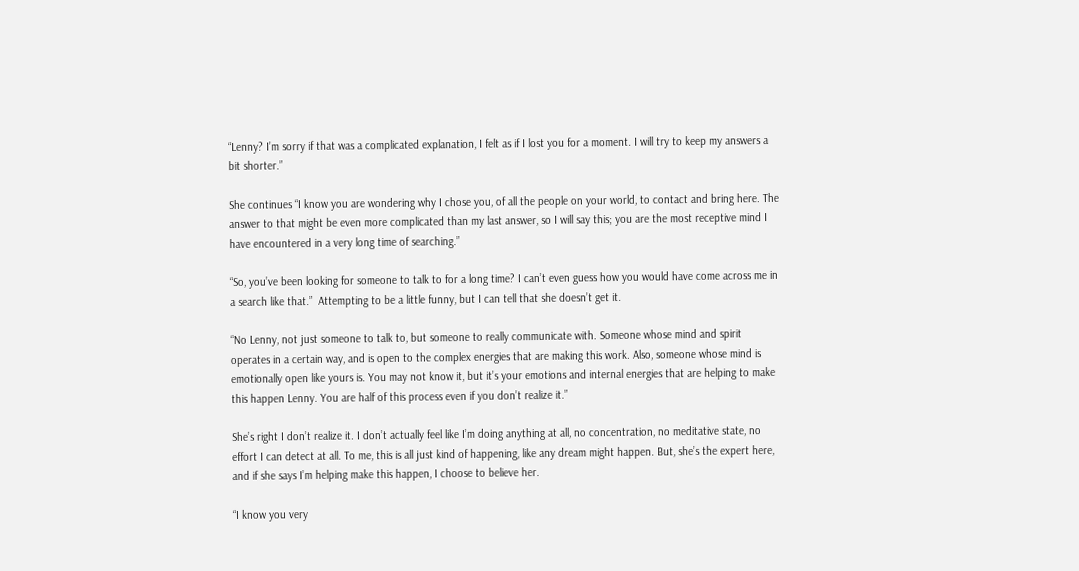“Lenny? I’m sorry if that was a complicated explanation, I felt as if I lost you for a moment. I will try to keep my answers a bit shorter.”

She continues “I know you are wondering why I chose you, of all the people on your world, to contact and bring here. The answer to that might be even more complicated than my last answer, so I will say this; you are the most receptive mind I have encountered in a very long time of searching.”

“So, you’ve been looking for someone to talk to for a long time? I can’t even guess how you would have come across me in a search like that.”  Attempting to be a little funny, but I can tell that she doesn’t get it.

“No Lenny, not just someone to talk to, but someone to really communicate with. Someone whose mind and spirit operates in a certain way, and is open to the complex energies that are making this work. Also, someone whose mind is emotionally open like yours is. You may not know it, but it’s your emotions and internal energies that are helping to make this happen Lenny. You are half of this process even if you don’t realize it.”

She’s right I don’t realize it. I don’t actually feel like I’m doing anything at all, no concentration, no meditative state, no effort I can detect at all. To me, this is all just kind of happening, like any dream might happen. But, she’s the expert here, and if she says I’m helping make this happen, I choose to believe her.

“I know you very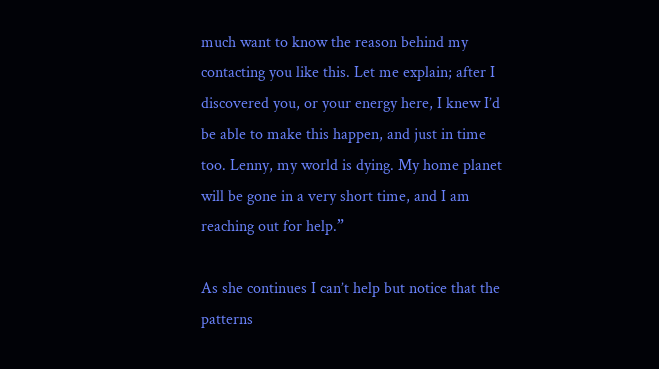much want to know the reason behind my contacting you like this. Let me explain; after I discovered you, or your energy here, I knew I’d be able to make this happen, and just in time too. Lenny, my world is dying. My home planet will be gone in a very short time, and I am reaching out for help.”

As she continues I can’t help but notice that the patterns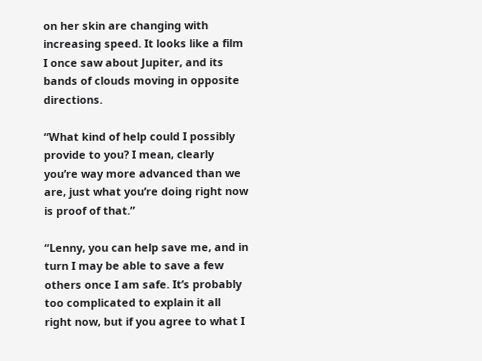on her skin are changing with increasing speed. It looks like a film I once saw about Jupiter, and its bands of clouds moving in opposite directions.

“What kind of help could I possibly provide to you? I mean, clearly you’re way more advanced than we are, just what you’re doing right now is proof of that.”

“Lenny, you can help save me, and in turn I may be able to save a few others once I am safe. It’s probably too complicated to explain it all right now, but if you agree to what I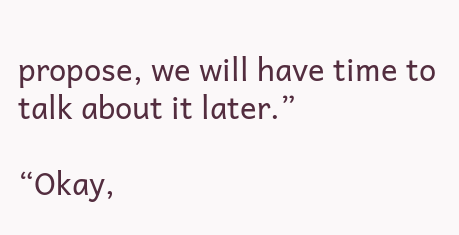propose, we will have time to talk about it later.”

“Okay,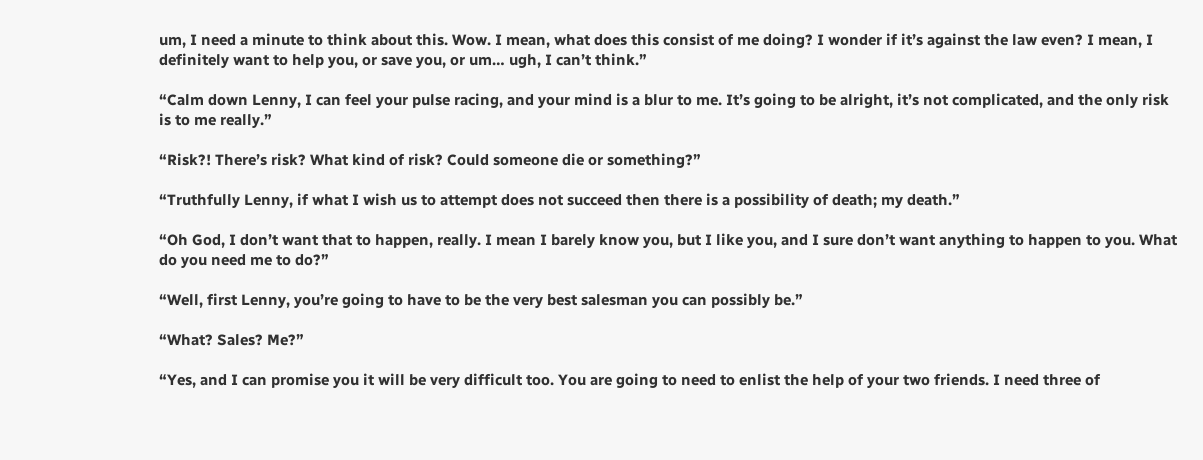um, I need a minute to think about this. Wow. I mean, what does this consist of me doing? I wonder if it’s against the law even? I mean, I definitely want to help you, or save you, or um… ugh, I can’t think.”

“Calm down Lenny, I can feel your pulse racing, and your mind is a blur to me. It’s going to be alright, it’s not complicated, and the only risk is to me really.”

“Risk?! There’s risk? What kind of risk? Could someone die or something?”

“Truthfully Lenny, if what I wish us to attempt does not succeed then there is a possibility of death; my death.”

“Oh God, I don’t want that to happen, really. I mean I barely know you, but I like you, and I sure don’t want anything to happen to you. What do you need me to do?”

“Well, first Lenny, you’re going to have to be the very best salesman you can possibly be.”

“What? Sales? Me?”

“Yes, and I can promise you it will be very difficult too. You are going to need to enlist the help of your two friends. I need three of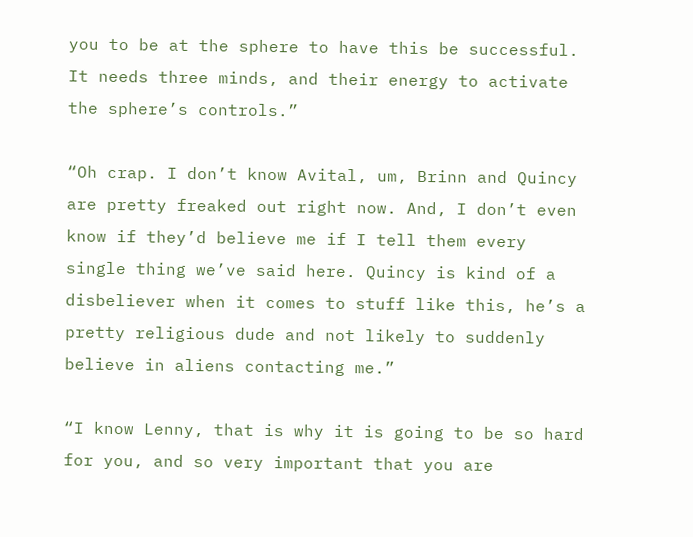you to be at the sphere to have this be successful. It needs three minds, and their energy to activate the sphere’s controls.”

“Oh crap. I don’t know Avital, um, Brinn and Quincy are pretty freaked out right now. And, I don’t even know if they’d believe me if I tell them every single thing we’ve said here. Quincy is kind of a disbeliever when it comes to stuff like this, he’s a pretty religious dude and not likely to suddenly believe in aliens contacting me.”

“I know Lenny, that is why it is going to be so hard for you, and so very important that you are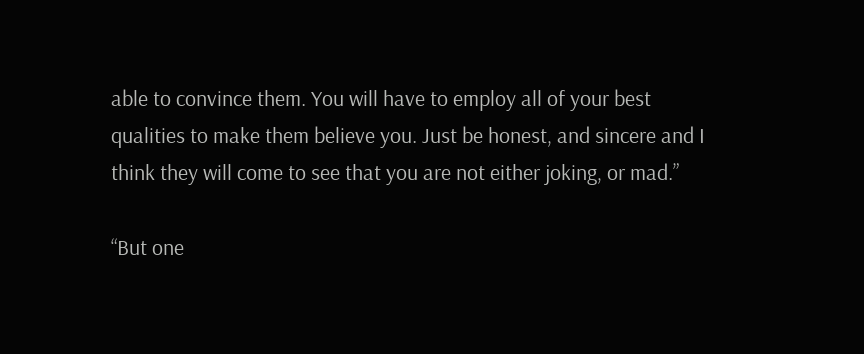able to convince them. You will have to employ all of your best qualities to make them believe you. Just be honest, and sincere and I think they will come to see that you are not either joking, or mad.”

“But one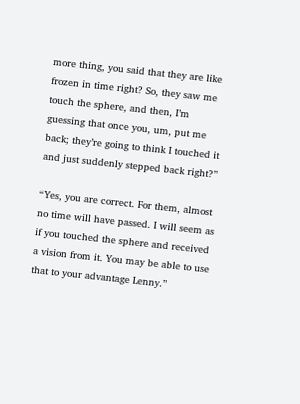more thing, you said that they are like frozen in time right? So, they saw me touch the sphere, and then, I’m guessing that once you, um, put me back; they’re going to think I touched it and just suddenly stepped back right?”

“Yes, you are correct. For them, almost no time will have passed. I will seem as if you touched the sphere and received a vision from it. You may be able to use that to your advantage Lenny.”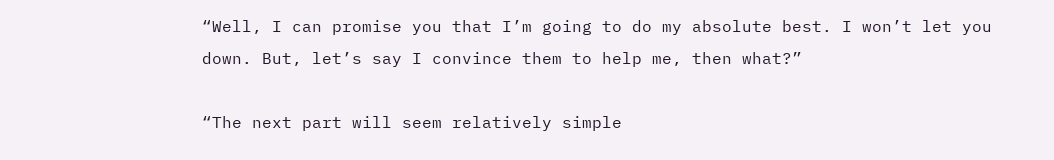“Well, I can promise you that I’m going to do my absolute best. I won’t let you down. But, let’s say I convince them to help me, then what?”

“The next part will seem relatively simple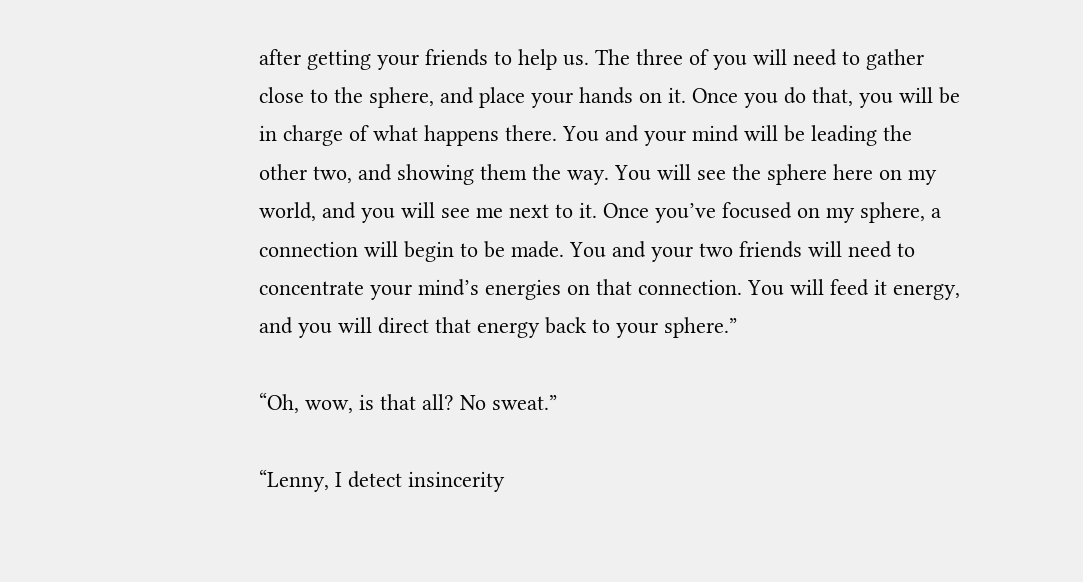after getting your friends to help us. The three of you will need to gather close to the sphere, and place your hands on it. Once you do that, you will be in charge of what happens there. You and your mind will be leading the other two, and showing them the way. You will see the sphere here on my world, and you will see me next to it. Once you’ve focused on my sphere, a connection will begin to be made. You and your two friends will need to concentrate your mind’s energies on that connection. You will feed it energy, and you will direct that energy back to your sphere.”

“Oh, wow, is that all? No sweat.”

“Lenny, I detect insincerity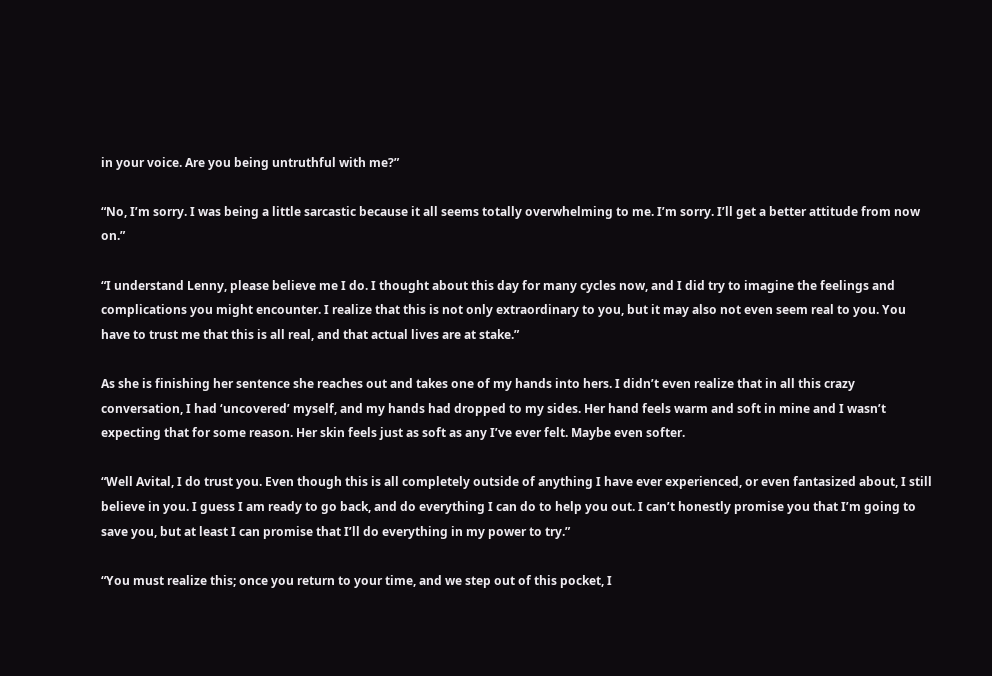in your voice. Are you being untruthful with me?”

“No, I’m sorry. I was being a little sarcastic because it all seems totally overwhelming to me. I’m sorry. I’ll get a better attitude from now on.”

“I understand Lenny, please believe me I do. I thought about this day for many cycles now, and I did try to imagine the feelings and complications you might encounter. I realize that this is not only extraordinary to you, but it may also not even seem real to you. You have to trust me that this is all real, and that actual lives are at stake.”

As she is finishing her sentence she reaches out and takes one of my hands into hers. I didn’t even realize that in all this crazy conversation, I had ‘uncovered’ myself, and my hands had dropped to my sides. Her hand feels warm and soft in mine and I wasn’t expecting that for some reason. Her skin feels just as soft as any I’ve ever felt. Maybe even softer.

“Well Avital, I do trust you. Even though this is all completely outside of anything I have ever experienced, or even fantasized about, I still believe in you. I guess I am ready to go back, and do everything I can do to help you out. I can’t honestly promise you that I’m going to save you, but at least I can promise that I’ll do everything in my power to try.”

“You must realize this; once you return to your time, and we step out of this pocket, I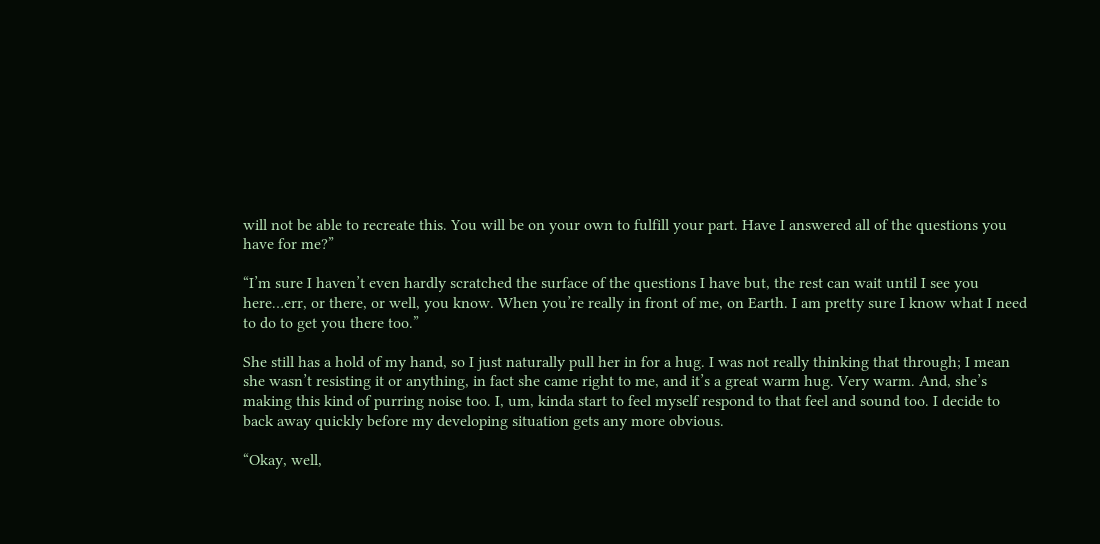will not be able to recreate this. You will be on your own to fulfill your part. Have I answered all of the questions you have for me?”

“I’m sure I haven’t even hardly scratched the surface of the questions I have but, the rest can wait until I see you here…err, or there, or well, you know. When you’re really in front of me, on Earth. I am pretty sure I know what I need to do to get you there too.”

She still has a hold of my hand, so I just naturally pull her in for a hug. I was not really thinking that through; I mean she wasn’t resisting it or anything, in fact she came right to me, and it’s a great warm hug. Very warm. And, she’s making this kind of purring noise too. I, um, kinda start to feel myself respond to that feel and sound too. I decide to back away quickly before my developing situation gets any more obvious.

“Okay, well,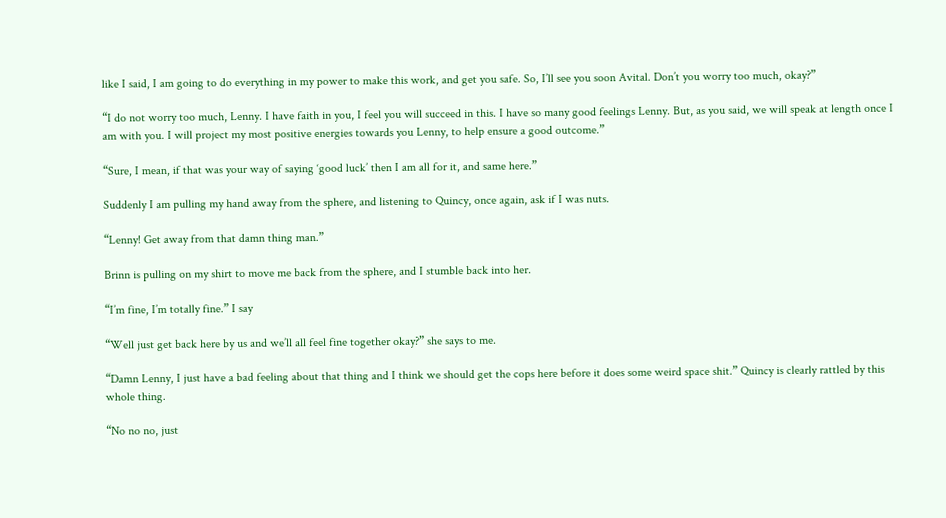like I said, I am going to do everything in my power to make this work, and get you safe. So, I’ll see you soon Avital. Don’t you worry too much, okay?”

“I do not worry too much, Lenny. I have faith in you, I feel you will succeed in this. I have so many good feelings Lenny. But, as you said, we will speak at length once I am with you. I will project my most positive energies towards you Lenny, to help ensure a good outcome.”

“Sure, I mean, if that was your way of saying ‘good luck’ then I am all for it, and same here.”

Suddenly I am pulling my hand away from the sphere, and listening to Quincy, once again, ask if I was nuts.

“Lenny! Get away from that damn thing man.”

Brinn is pulling on my shirt to move me back from the sphere, and I stumble back into her.

“I’m fine, I’m totally fine.” I say

“Well just get back here by us and we’ll all feel fine together okay?” she says to me.

“Damn Lenny, I just have a bad feeling about that thing and I think we should get the cops here before it does some weird space shit.” Quincy is clearly rattled by this whole thing.

“No no no, just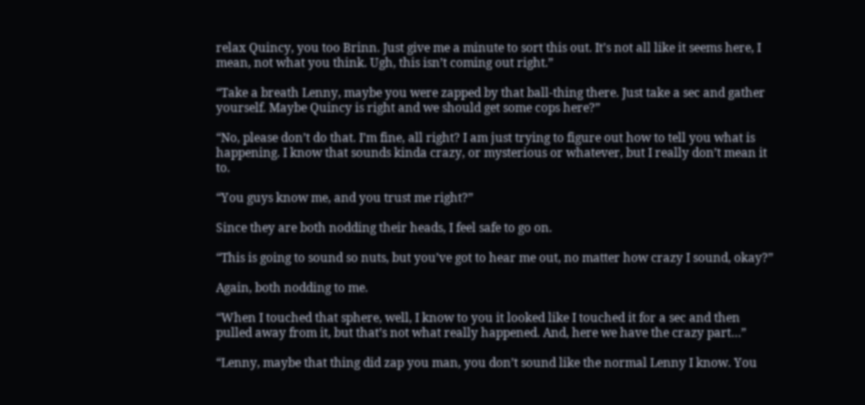relax Quincy, you too Brinn. Just give me a minute to sort this out. It’s not all like it seems here, I mean, not what you think. Ugh, this isn’t coming out right.”

“Take a breath Lenny, maybe you were zapped by that ball-thing there. Just take a sec and gather yourself. Maybe Quincy is right and we should get some cops here?”

“No, please don’t do that. I’m fine, all right? I am just trying to figure out how to tell you what is happening. I know that sounds kinda crazy, or mysterious or whatever, but I really don’t mean it to.

“You guys know me, and you trust me right?”

Since they are both nodding their heads, I feel safe to go on.

“This is going to sound so nuts, but you’ve got to hear me out, no matter how crazy I sound, okay?”

Again, both nodding to me.

“When I touched that sphere, well, I know to you it looked like I touched it for a sec and then pulled away from it, but that’s not what really happened. And, here we have the crazy part…”

“Lenny, maybe that thing did zap you man, you don’t sound like the normal Lenny I know. You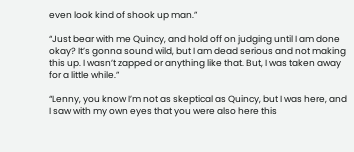even look kind of shook up man.”

“Just bear with me Quincy, and hold off on judging until I am done okay? It’s gonna sound wild, but I am dead serious and not making this up. I wasn’t zapped or anything like that. But, I was taken away for a little while.”

“Lenny, you know I’m not as skeptical as Quincy, but I was here, and I saw with my own eyes that you were also here this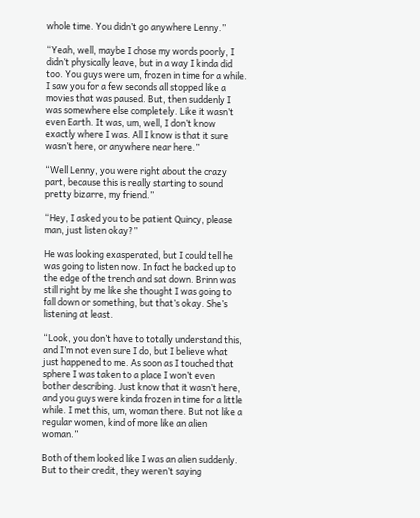whole time. You didn’t go anywhere Lenny.”

“Yeah, well, maybe I chose my words poorly, I didn’t physically leave, but in a way I kinda did too. You guys were um, frozen in time for a while. I saw you for a few seconds all stopped like a movies that was paused. But, then suddenly I was somewhere else completely. Like it wasn’t even Earth. It was, um, well, I don’t know exactly where I was. All I know is that it sure wasn’t here, or anywhere near here.”

“Well Lenny, you were right about the crazy part, because this is really starting to sound pretty bizarre, my friend.”

“Hey, I asked you to be patient Quincy, please man, just listen okay?”

He was looking exasperated, but I could tell he was going to listen now. In fact he backed up to the edge of the trench and sat down. Brinn was still right by me like she thought I was going to fall down or something, but that’s okay. She’s listening at least.

“Look, you don’t have to totally understand this, and I’m not even sure I do, but I believe what just happened to me. As soon as I touched that sphere I was taken to a place I won’t even bother describing. Just know that it wasn’t here, and you guys were kinda frozen in time for a little while. I met this, um, woman there. But not like a regular women, kind of more like an alien woman.”

Both of them looked like I was an alien suddenly. But to their credit, they weren’t saying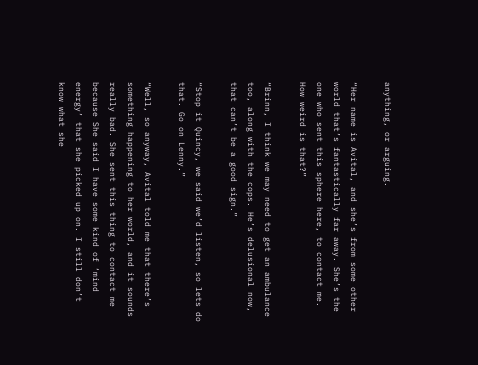anything, or arguing.

“Her name is Avital, and she’s from some other world that’s fantastically far away. She’s the one who sent this sphere here, to contact me. How weird is that?”

“Brinn, I think we may need to get an ambulance too, along with the cops. He’s delusional now, that can’t be a good sign.”

“Stop it Quincy, we said we’d listen, so lets do that. Go on Lenny.”

“Well, so anyway, Avital told me that there’s something happening to her world, and it sounds really bad. She sent this thing to contact me because She said I have some kind of ‘mind energy’ that she picked up on. I still don’t know what she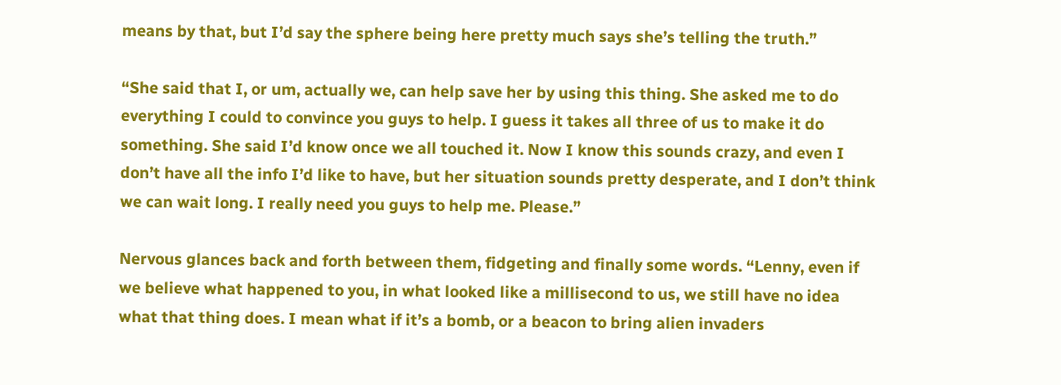means by that, but I’d say the sphere being here pretty much says she’s telling the truth.”

“She said that I, or um, actually we, can help save her by using this thing. She asked me to do everything I could to convince you guys to help. I guess it takes all three of us to make it do something. She said I’d know once we all touched it. Now I know this sounds crazy, and even I don’t have all the info I’d like to have, but her situation sounds pretty desperate, and I don’t think we can wait long. I really need you guys to help me. Please.”

Nervous glances back and forth between them, fidgeting and finally some words. “Lenny, even if we believe what happened to you, in what looked like a millisecond to us, we still have no idea what that thing does. I mean what if it’s a bomb, or a beacon to bring alien invaders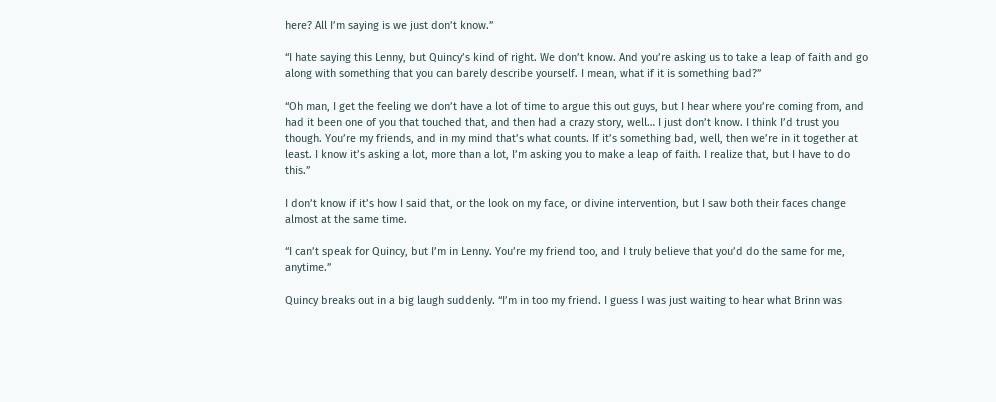here? All I’m saying is we just don’t know.”

“I hate saying this Lenny, but Quincy’s kind of right. We don’t know. And you’re asking us to take a leap of faith and go along with something that you can barely describe yourself. I mean, what if it is something bad?”

“Oh man, I get the feeling we don’t have a lot of time to argue this out guys, but I hear where you’re coming from, and had it been one of you that touched that, and then had a crazy story, well… I just don’t know. I think I’d trust you though. You’re my friends, and in my mind that’s what counts. If it’s something bad, well, then we’re in it together at least. I know it’s asking a lot, more than a lot, I’m asking you to make a leap of faith. I realize that, but I have to do this.”

I don’t know if it’s how I said that, or the look on my face, or divine intervention, but I saw both their faces change almost at the same time.

“I can’t speak for Quincy, but I’m in Lenny. You’re my friend too, and I truly believe that you’d do the same for me, anytime.”

Quincy breaks out in a big laugh suddenly. “I’m in too my friend. I guess I was just waiting to hear what Brinn was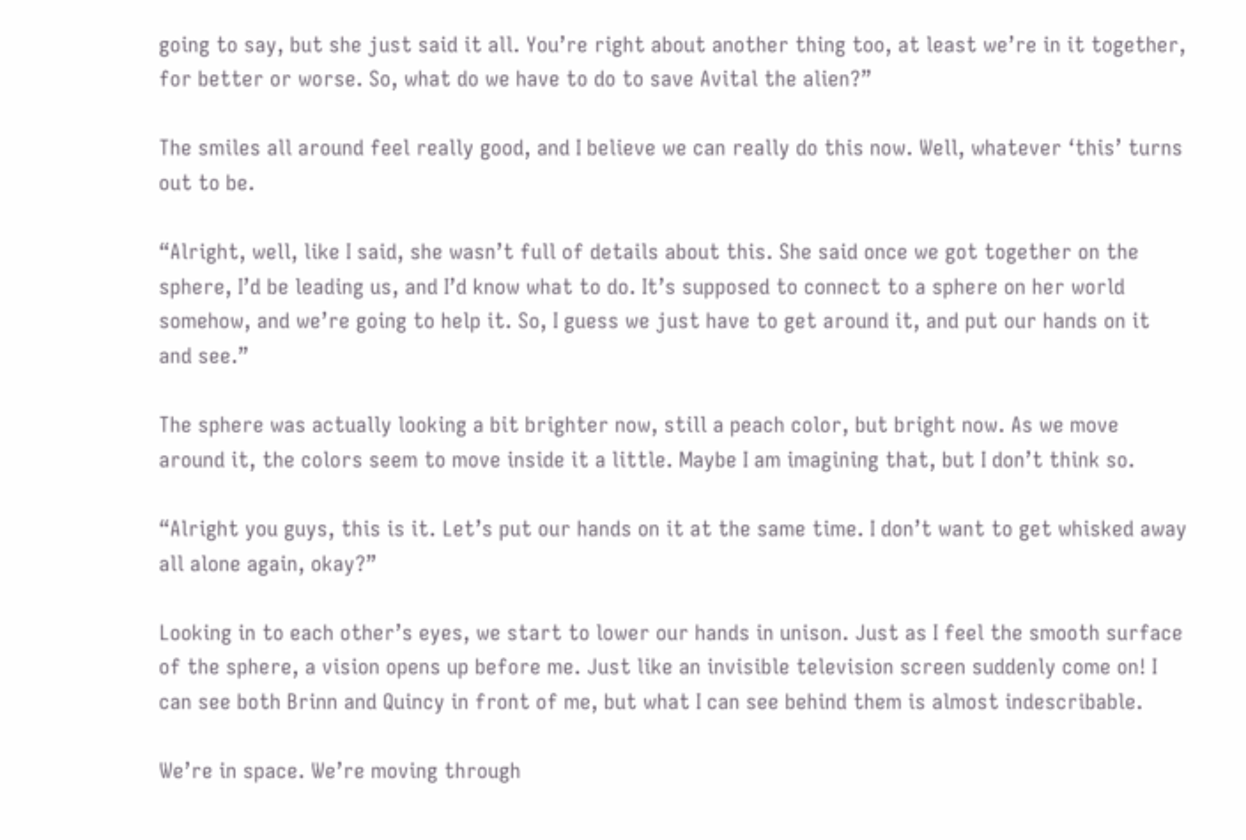going to say, but she just said it all. You’re right about another thing too, at least we’re in it together, for better or worse. So, what do we have to do to save Avital the alien?”

The smiles all around feel really good, and I believe we can really do this now. Well, whatever ‘this’ turns out to be.

“Alright, well, like I said, she wasn’t full of details about this. She said once we got together on the sphere, I’d be leading us, and I’d know what to do. It’s supposed to connect to a sphere on her world somehow, and we’re going to help it. So, I guess we just have to get around it, and put our hands on it and see.”

The sphere was actually looking a bit brighter now, still a peach color, but bright now. As we move around it, the colors seem to move inside it a little. Maybe I am imagining that, but I don’t think so.

“Alright you guys, this is it. Let’s put our hands on it at the same time. I don’t want to get whisked away all alone again, okay?”

Looking in to each other’s eyes, we start to lower our hands in unison. Just as I feel the smooth surface of the sphere, a vision opens up before me. Just like an invisible television screen suddenly come on! I can see both Brinn and Quincy in front of me, but what I can see behind them is almost indescribable.

We’re in space. We’re moving through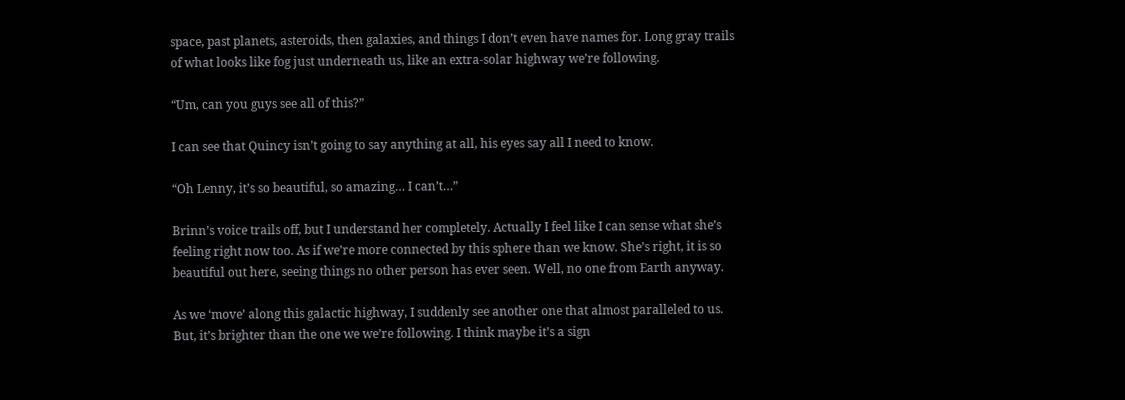space, past planets, asteroids, then galaxies, and things I don’t even have names for. Long gray trails of what looks like fog just underneath us, like an extra-solar highway we’re following.

“Um, can you guys see all of this?”

I can see that Quincy isn’t going to say anything at all, his eyes say all I need to know.

“Oh Lenny, it’s so beautiful, so amazing… I can’t…”

Brinn’s voice trails off, but I understand her completely. Actually I feel like I can sense what she’s feeling right now too. As if we’re more connected by this sphere than we know. She’s right, it is so beautiful out here, seeing things no other person has ever seen. Well, no one from Earth anyway.

As we ‘move’ along this galactic highway, I suddenly see another one that almost paralleled to us. But, it’s brighter than the one we we’re following. I think maybe it’s a sign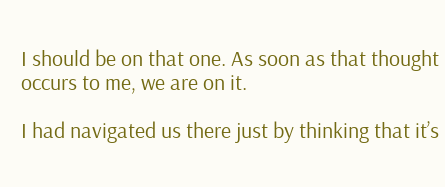I should be on that one. As soon as that thought occurs to me, we are on it.

I had navigated us there just by thinking that it’s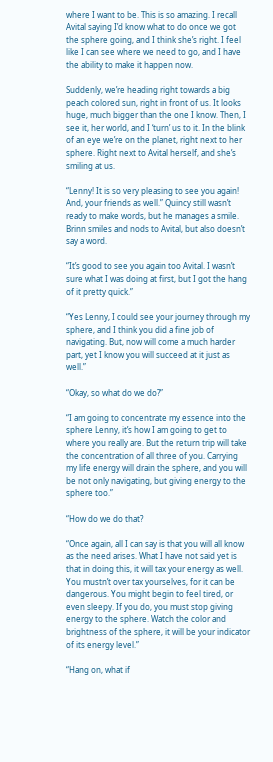where I want to be. This is so amazing. I recall Avital saying I’d know what to do once we got the sphere going, and I think she’s right. I feel like I can see where we need to go, and I have the ability to make it happen now.

Suddenly, we’re heading right towards a big peach colored sun, right in front of us. It looks huge, much bigger than the one I know. Then, I see it, her world, and I ‘turn’ us to it. In the blink of an eye we’re on the planet, right next to her sphere. Right next to Avital herself, and she’s smiling at us.

“Lenny! It is so very pleasing to see you again! And, your friends as well.” Quincy still wasn’t ready to make words, but he manages a smile. Brinn smiles and nods to Avital, but also doesn’t say a word.

“It’s good to see you again too Avital. I wasn’t sure what I was doing at first, but I got the hang of it pretty quick.”

“Yes Lenny, I could see your journey through my sphere, and I think you did a fine job of navigating. But, now will come a much harder part, yet I know you will succeed at it just as well.”

“Okay, so what do we do?”

“I am going to concentrate my essence into the sphere Lenny, it’s how I am going to get to where you really are. But the return trip will take the concentration of all three of you. Carrying my life energy will drain the sphere, and you will be not only navigating, but giving energy to the sphere too.”

“How do we do that?

“Once again, all I can say is that you will all know as the need arises. What I have not said yet is that in doing this, it will tax your energy as well. You mustn’t over tax yourselves, for it can be dangerous. You might begin to feel tired, or even sleepy. If you do, you must stop giving energy to the sphere. Watch the color and brightness of the sphere, it will be your indicator of its energy level.”

“Hang on, what if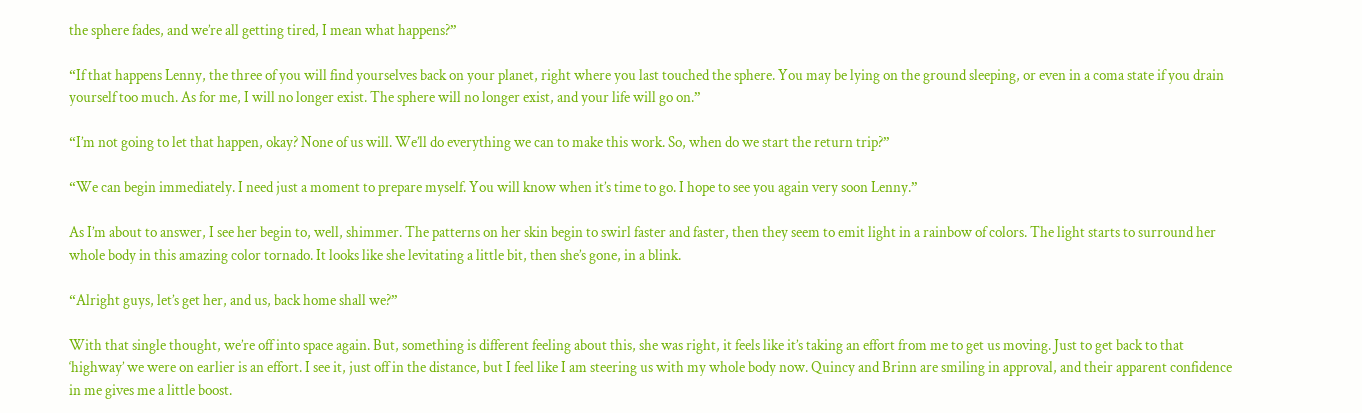the sphere fades, and we’re all getting tired, I mean what happens?”

“If that happens Lenny, the three of you will find yourselves back on your planet, right where you last touched the sphere. You may be lying on the ground sleeping, or even in a coma state if you drain yourself too much. As for me, I will no longer exist. The sphere will no longer exist, and your life will go on.”

“I’m not going to let that happen, okay? None of us will. We’ll do everything we can to make this work. So, when do we start the return trip?”

“We can begin immediately. I need just a moment to prepare myself. You will know when it’s time to go. I hope to see you again very soon Lenny.”

As I’m about to answer, I see her begin to, well, shimmer. The patterns on her skin begin to swirl faster and faster, then they seem to emit light in a rainbow of colors. The light starts to surround her whole body in this amazing color tornado. It looks like she levitating a little bit, then she’s gone, in a blink.

“Alright guys, let’s get her, and us, back home shall we?”

With that single thought, we’re off into space again. But, something is different feeling about this, she was right, it feels like it’s taking an effort from me to get us moving. Just to get back to that ‘highway’ we were on earlier is an effort. I see it, just off in the distance, but I feel like I am steering us with my whole body now. Quincy and Brinn are smiling in approval, and their apparent confidence in me gives me a little boost.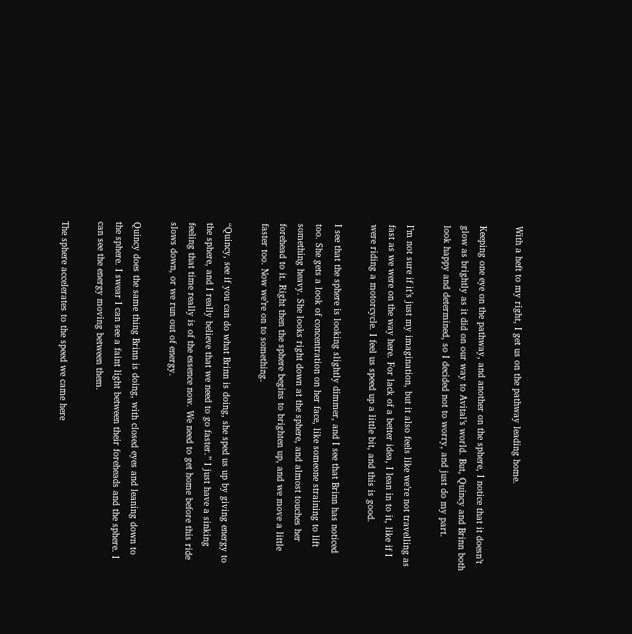With a heft to my right, I get us on the pathway leading home.

Keeping one eye on the pathway, and another on the sphere, I notice that it doesn’t glow as brightly as it did on our way to Avital’s world. But, Quincy and Brinn both look happy and determined, so I decided not to worry, and just do my part.

I’m not sure if it’s just my imagination, but it also feels like we’re not travelling as fast as we were on the way here. For lack of a better idea, I lean in to it, like if I were riding a motorcycle. I feel us speed up a little bit, and this is good.

I see that the sphere is looking slightly dimmer, and I see that Brinn has noticed too. She gets a look of concentration on her face, like someone straining to lift something heavy. She looks right down at the sphere, and almost touches her forehead to it. Right then the sphere begins to brighten up, and we move a little faster too. Now we’re on to something.

“Quincy, see if you can do what Brinn is doing, she sped us up by giving energy to the sphere, and I really believe that we need to go faster.” I just have a sinking feeling that time really is of the essence now. We need to get home before this ride slows down, or we run out of energy.

Quincy does the same thing Brinn is doing, with closed eyes and leaning down to the sphere. I swear I can see a faint light between their foreheads and the sphere. I can see the energy moving between them.

The sphere accelerates to the speed we came here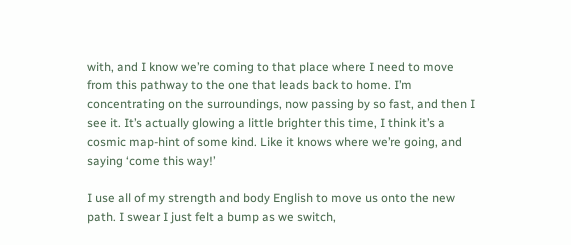with, and I know we’re coming to that place where I need to move from this pathway to the one that leads back to home. I’m concentrating on the surroundings, now passing by so fast, and then I see it. It’s actually glowing a little brighter this time, I think it’s a cosmic map-hint of some kind. Like it knows where we’re going, and saying ‘come this way!’

I use all of my strength and body English to move us onto the new path. I swear I just felt a bump as we switch,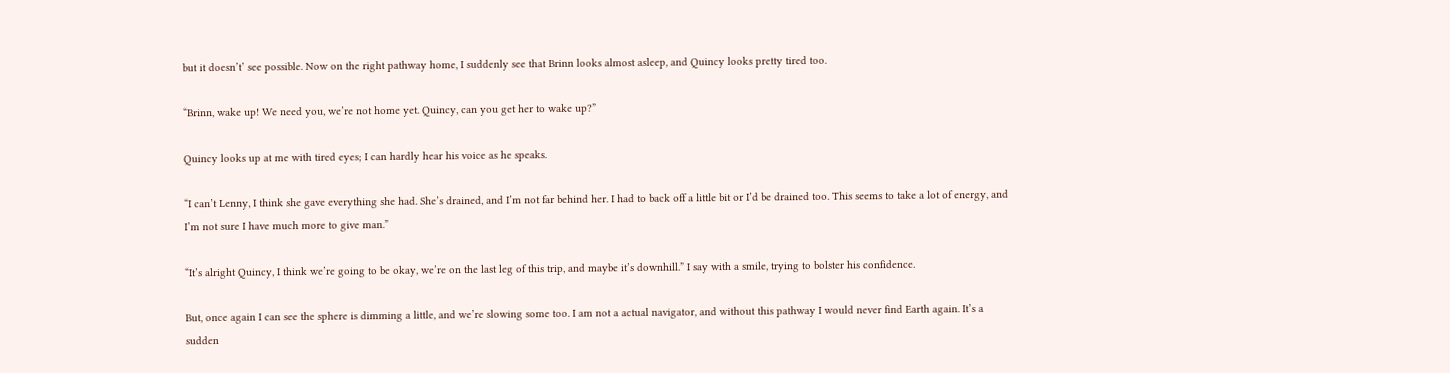but it doesn’t’ see possible. Now on the right pathway home, I suddenly see that Brinn looks almost asleep, and Quincy looks pretty tired too.

“Brinn, wake up! We need you, we’re not home yet. Quincy, can you get her to wake up?”

Quincy looks up at me with tired eyes; I can hardly hear his voice as he speaks.

“I can’t Lenny, I think she gave everything she had. She’s drained, and I’m not far behind her. I had to back off a little bit or I’d be drained too. This seems to take a lot of energy, and I’m not sure I have much more to give man.”

“It’s alright Quincy, I think we’re going to be okay, we’re on the last leg of this trip, and maybe it’s downhill.” I say with a smile, trying to bolster his confidence.

But, once again I can see the sphere is dimming a little, and we’re slowing some too. I am not a actual navigator, and without this pathway I would never find Earth again. It’s a sudden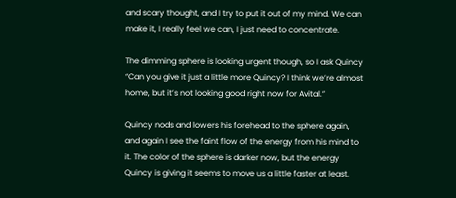and scary thought, and I try to put it out of my mind. We can make it, I really feel we can, I just need to concentrate.

The dimming sphere is looking urgent though, so I ask Quincy “Can you give it just a little more Quincy? I think we’re almost home, but it’s not looking good right now for Avital.”

Quincy nods and lowers his forehead to the sphere again, and again I see the faint flow of the energy from his mind to it. The color of the sphere is darker now, but the energy Quincy is giving it seems to move us a little faster at least.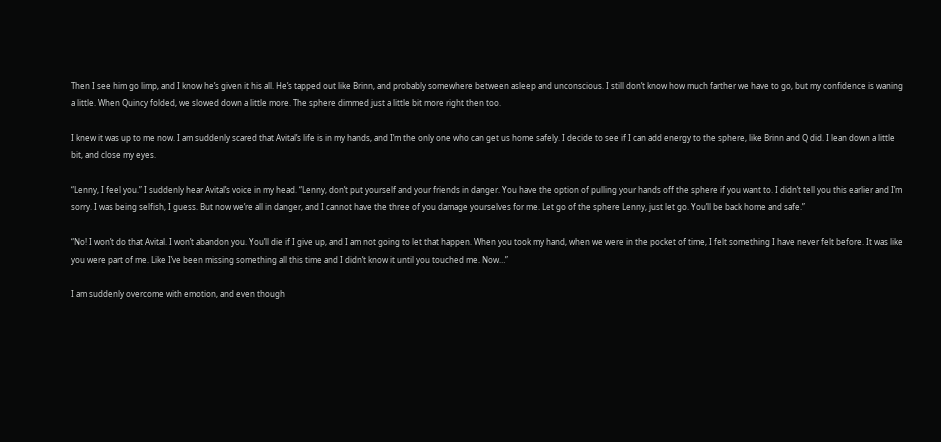Then I see him go limp, and I know he’s given it his all. He’s tapped out like Brinn, and probably somewhere between asleep and unconscious. I still don’t know how much farther we have to go, but my confidence is waning a little. When Quincy folded, we slowed down a little more. The sphere dimmed just a little bit more right then too.

I knew it was up to me now. I am suddenly scared that Avital’s life is in my hands, and I’m the only one who can get us home safely. I decide to see if I can add energy to the sphere, like Brinn and Q did. I lean down a little bit, and close my eyes.

“Lenny, I feel you.” I suddenly hear Avital’s voice in my head. “Lenny, don’t put yourself and your friends in danger. You have the option of pulling your hands off the sphere if you want to. I didn’t tell you this earlier and I’m sorry. I was being selfish, I guess. But now we’re all in danger, and I cannot have the three of you damage yourselves for me. Let go of the sphere Lenny, just let go. You’ll be back home and safe.”

“No! I won’t do that Avital. I won’t abandon you. You’ll die if I give up, and I am not going to let that happen. When you took my hand, when we were in the pocket of time, I felt something I have never felt before. It was like you were part of me. Like I’ve been missing something all this time and I didn’t know it until you touched me. Now…”

I am suddenly overcome with emotion, and even though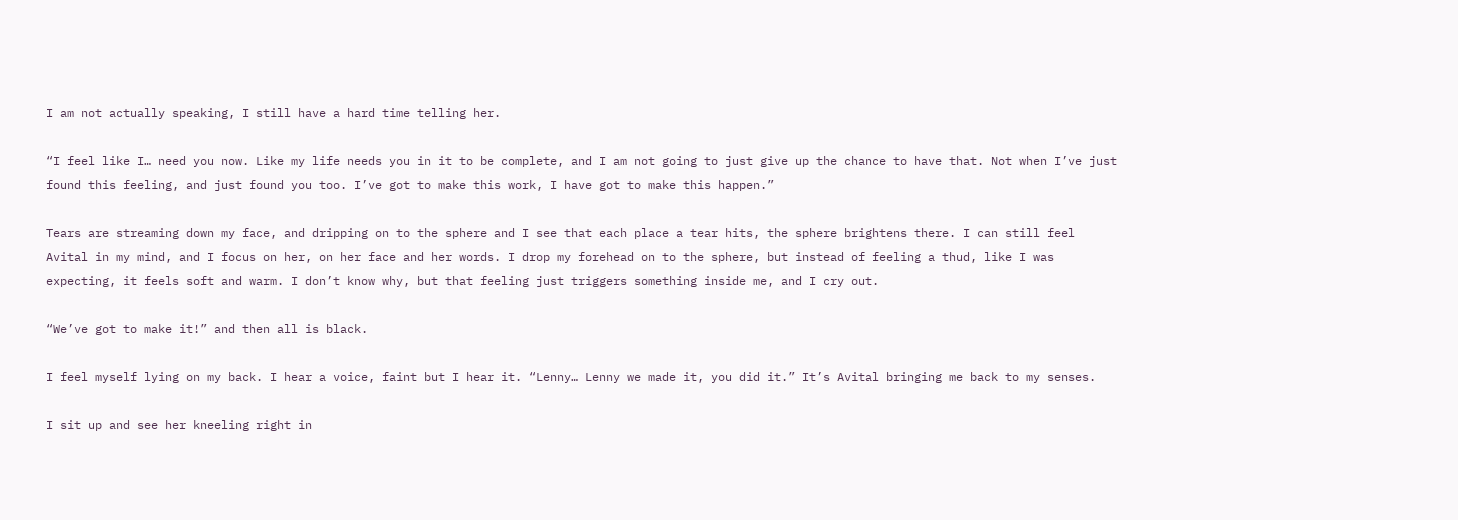I am not actually speaking, I still have a hard time telling her.

“I feel like I… need you now. Like my life needs you in it to be complete, and I am not going to just give up the chance to have that. Not when I’ve just found this feeling, and just found you too. I’ve got to make this work, I have got to make this happen.”

Tears are streaming down my face, and dripping on to the sphere and I see that each place a tear hits, the sphere brightens there. I can still feel Avital in my mind, and I focus on her, on her face and her words. I drop my forehead on to the sphere, but instead of feeling a thud, like I was expecting, it feels soft and warm. I don’t know why, but that feeling just triggers something inside me, and I cry out.

“We’ve got to make it!” and then all is black.

I feel myself lying on my back. I hear a voice, faint but I hear it. “Lenny… Lenny we made it, you did it.” It’s Avital bringing me back to my senses.

I sit up and see her kneeling right in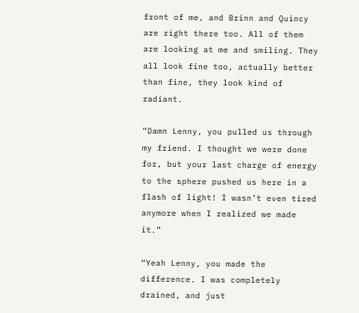front of me, and Brinn and Quincy are right there too. All of them are looking at me and smiling. They all look fine too, actually better than fine, they look kind of radiant.

“Damn Lenny, you pulled us through my friend. I thought we were done for, but your last charge of energy to the sphere pushed us here in a flash of light! I wasn’t even tired anymore when I realized we made it.”

“Yeah Lenny, you made the difference. I was completely drained, and just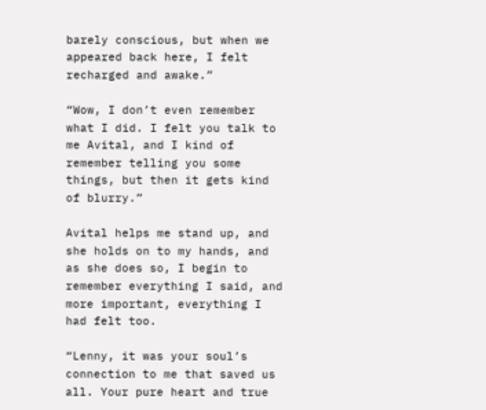barely conscious, but when we appeared back here, I felt recharged and awake.”

“Wow, I don’t even remember what I did. I felt you talk to me Avital, and I kind of remember telling you some things, but then it gets kind of blurry.”

Avital helps me stand up, and she holds on to my hands, and as she does so, I begin to remember everything I said, and more important, everything I had felt too.

“Lenny, it was your soul’s connection to me that saved us all. Your pure heart and true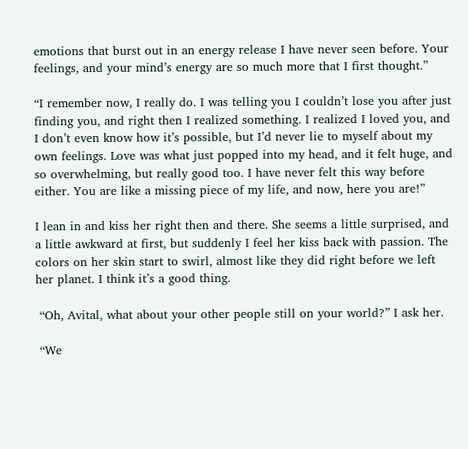emotions that burst out in an energy release I have never seen before. Your feelings, and your mind’s energy are so much more that I first thought.”

“I remember now, I really do. I was telling you I couldn’t lose you after just finding you, and right then I realized something. I realized I loved you, and I don’t even know how it’s possible, but I’d never lie to myself about my own feelings. Love was what just popped into my head, and it felt huge, and so overwhelming, but really good too. I have never felt this way before either. You are like a missing piece of my life, and now, here you are!”

I lean in and kiss her right then and there. She seems a little surprised, and a little awkward at first, but suddenly I feel her kiss back with passion. The colors on her skin start to swirl, almost like they did right before we left her planet. I think it’s a good thing.

 “Oh, Avital, what about your other people still on your world?” I ask her.

 “We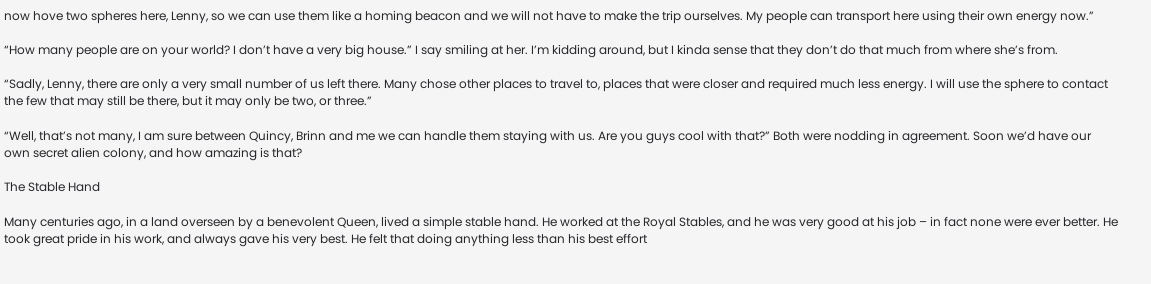now hove two spheres here, Lenny, so we can use them like a homing beacon and we will not have to make the trip ourselves. My people can transport here using their own energy now.”

“How many people are on your world? I don’t have a very big house.” I say smiling at her. I’m kidding around, but I kinda sense that they don’t do that much from where she’s from.

“Sadly, Lenny, there are only a very small number of us left there. Many chose other places to travel to, places that were closer and required much less energy. I will use the sphere to contact the few that may still be there, but it may only be two, or three.”

“Well, that’s not many, I am sure between Quincy, Brinn and me we can handle them staying with us. Are you guys cool with that?” Both were nodding in agreement. Soon we’d have our own secret alien colony, and how amazing is that?

The Stable Hand

Many centuries ago, in a land overseen by a benevolent Queen, lived a simple stable hand. He worked at the Royal Stables, and he was very good at his job – in fact none were ever better. He took great pride in his work, and always gave his very best. He felt that doing anything less than his best effort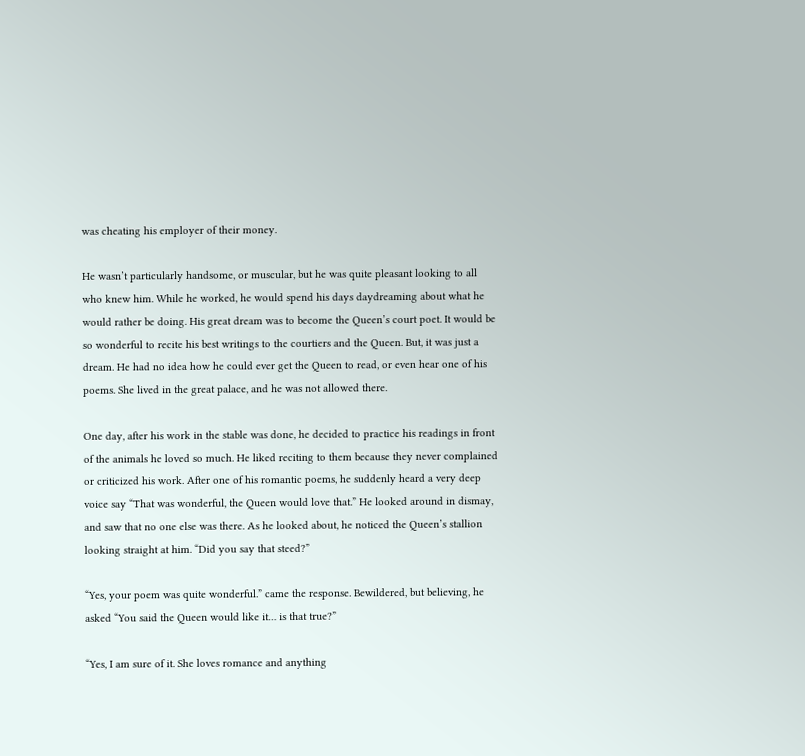was cheating his employer of their money.

He wasn’t particularly handsome, or muscular, but he was quite pleasant looking to all who knew him. While he worked, he would spend his days daydreaming about what he would rather be doing. His great dream was to become the Queen’s court poet. It would be so wonderful to recite his best writings to the courtiers and the Queen. But, it was just a dream. He had no idea how he could ever get the Queen to read, or even hear one of his poems. She lived in the great palace, and he was not allowed there.

One day, after his work in the stable was done, he decided to practice his readings in front of the animals he loved so much. He liked reciting to them because they never complained or criticized his work. After one of his romantic poems, he suddenly heard a very deep voice say “That was wonderful, the Queen would love that.” He looked around in dismay, and saw that no one else was there. As he looked about, he noticed the Queen’s stallion looking straight at him. “Did you say that steed?”

“Yes, your poem was quite wonderful.” came the response. Bewildered, but believing, he asked “You said the Queen would like it… is that true?”

“Yes, I am sure of it. She loves romance and anything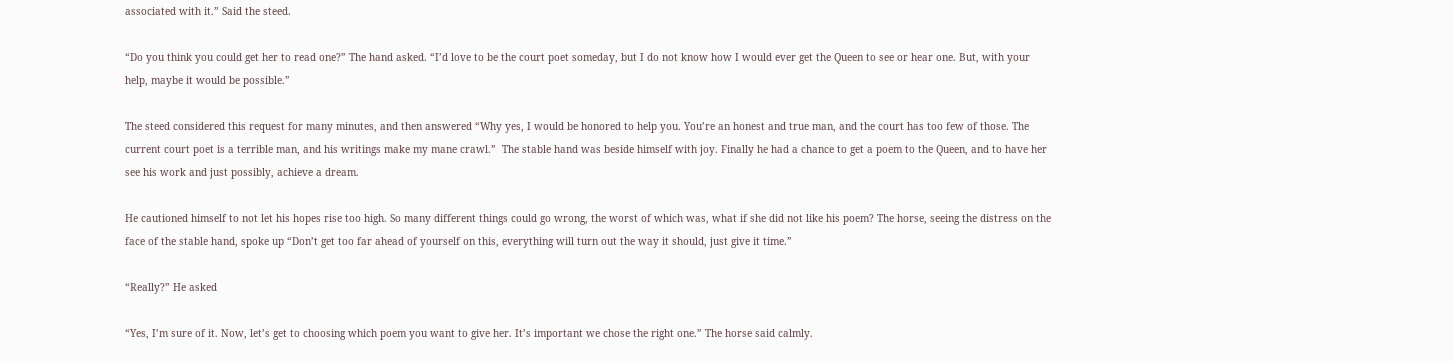associated with it.” Said the steed.

“Do you think you could get her to read one?” The hand asked. “I’d love to be the court poet someday, but I do not know how I would ever get the Queen to see or hear one. But, with your help, maybe it would be possible.”

The steed considered this request for many minutes, and then answered “Why yes, I would be honored to help you. You’re an honest and true man, and the court has too few of those. The current court poet is a terrible man, and his writings make my mane crawl.”  The stable hand was beside himself with joy. Finally he had a chance to get a poem to the Queen, and to have her see his work and just possibly, achieve a dream.

He cautioned himself to not let his hopes rise too high. So many different things could go wrong, the worst of which was, what if she did not like his poem? The horse, seeing the distress on the face of the stable hand, spoke up “Don’t get too far ahead of yourself on this, everything will turn out the way it should, just give it time.”

“Really?” He asked

“Yes, I’m sure of it. Now, let’s get to choosing which poem you want to give her. It’s important we chose the right one.” The horse said calmly.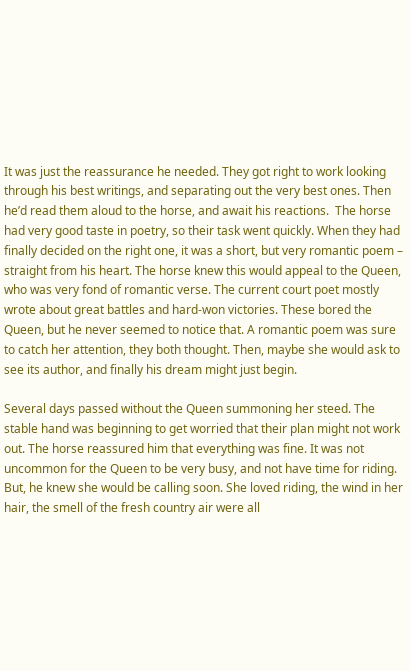It was just the reassurance he needed. They got right to work looking through his best writings, and separating out the very best ones. Then he’d read them aloud to the horse, and await his reactions.  The horse had very good taste in poetry, so their task went quickly. When they had finally decided on the right one, it was a short, but very romantic poem – straight from his heart. The horse knew this would appeal to the Queen, who was very fond of romantic verse. The current court poet mostly wrote about great battles and hard-won victories. These bored the Queen, but he never seemed to notice that. A romantic poem was sure to catch her attention, they both thought. Then, maybe she would ask to see its author, and finally his dream might just begin.

Several days passed without the Queen summoning her steed. The stable hand was beginning to get worried that their plan might not work out. The horse reassured him that everything was fine. It was not uncommon for the Queen to be very busy, and not have time for riding. But, he knew she would be calling soon. She loved riding, the wind in her hair, the smell of the fresh country air were all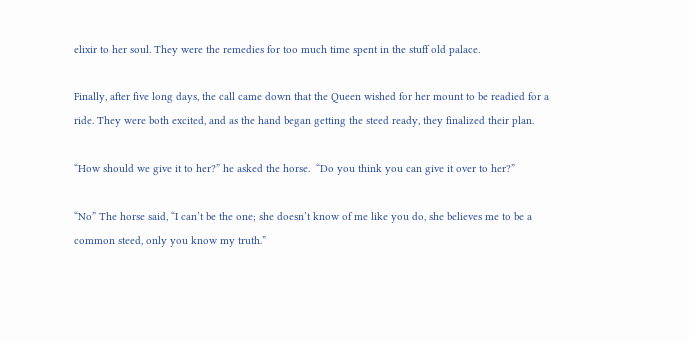elixir to her soul. They were the remedies for too much time spent in the stuff old palace.

Finally, after five long days, the call came down that the Queen wished for her mount to be readied for a ride. They were both excited, and as the hand began getting the steed ready, they finalized their plan.

“How should we give it to her?” he asked the horse.  “Do you think you can give it over to her?”

“No” The horse said, “I can’t be the one; she doesn’t know of me like you do, she believes me to be a common steed, only you know my truth.”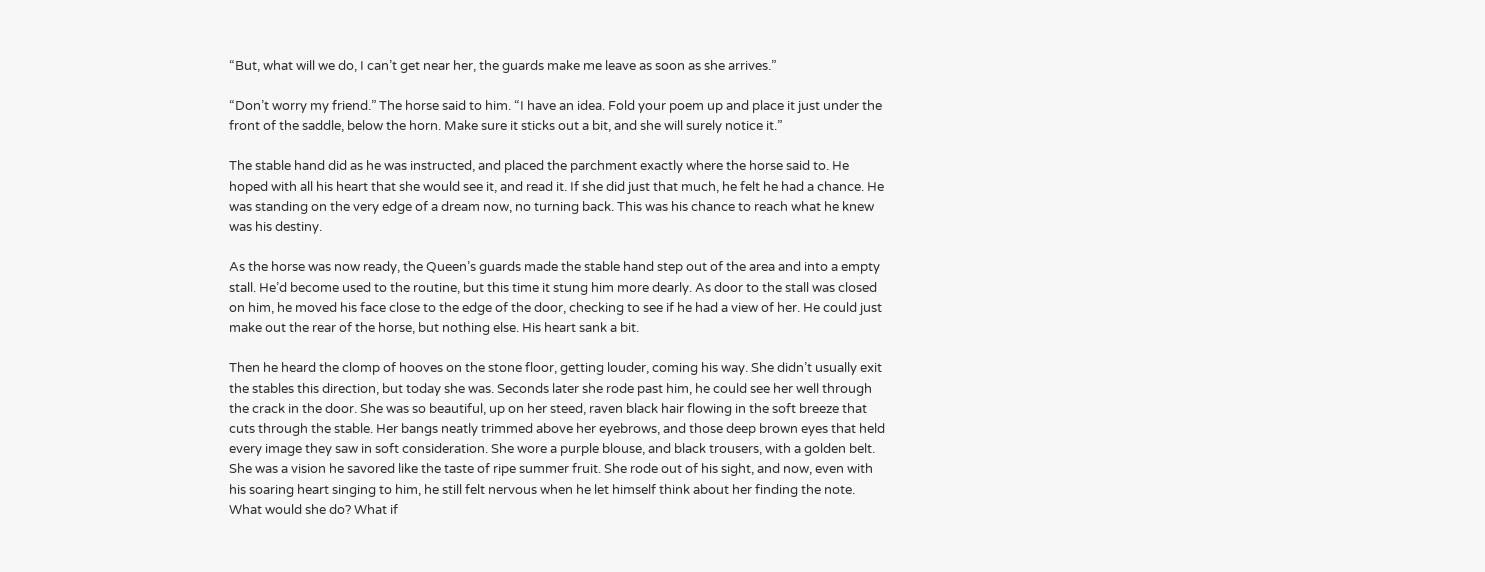“But, what will we do, I can’t get near her, the guards make me leave as soon as she arrives.”

“Don’t worry my friend.” The horse said to him. “I have an idea. Fold your poem up and place it just under the front of the saddle, below the horn. Make sure it sticks out a bit, and she will surely notice it.”

The stable hand did as he was instructed, and placed the parchment exactly where the horse said to. He hoped with all his heart that she would see it, and read it. If she did just that much, he felt he had a chance. He was standing on the very edge of a dream now, no turning back. This was his chance to reach what he knew was his destiny.

As the horse was now ready, the Queen’s guards made the stable hand step out of the area and into a empty stall. He’d become used to the routine, but this time it stung him more dearly. As door to the stall was closed on him, he moved his face close to the edge of the door, checking to see if he had a view of her. He could just make out the rear of the horse, but nothing else. His heart sank a bit.

Then he heard the clomp of hooves on the stone floor, getting louder, coming his way. She didn’t usually exit the stables this direction, but today she was. Seconds later she rode past him, he could see her well through the crack in the door. She was so beautiful, up on her steed, raven black hair flowing in the soft breeze that cuts through the stable. Her bangs neatly trimmed above her eyebrows, and those deep brown eyes that held every image they saw in soft consideration. She wore a purple blouse, and black trousers, with a golden belt. She was a vision he savored like the taste of ripe summer fruit. She rode out of his sight, and now, even with his soaring heart singing to him, he still felt nervous when he let himself think about her finding the note. What would she do? What if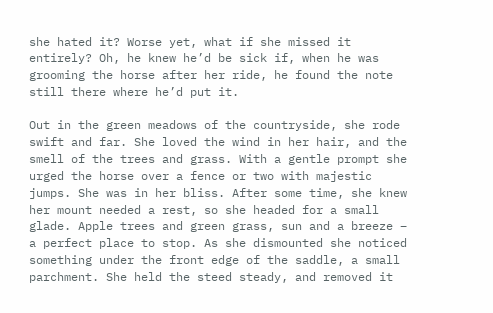she hated it? Worse yet, what if she missed it entirely? Oh, he knew he’d be sick if, when he was grooming the horse after her ride, he found the note still there where he’d put it.

Out in the green meadows of the countryside, she rode swift and far. She loved the wind in her hair, and the smell of the trees and grass. With a gentle prompt she urged the horse over a fence or two with majestic jumps. She was in her bliss. After some time, she knew her mount needed a rest, so she headed for a small glade. Apple trees and green grass, sun and a breeze – a perfect place to stop. As she dismounted she noticed something under the front edge of the saddle, a small parchment. She held the steed steady, and removed it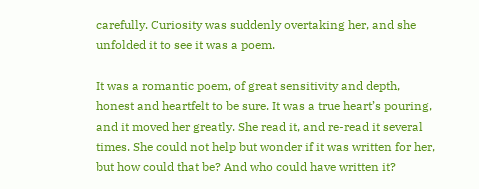carefully. Curiosity was suddenly overtaking her, and she unfolded it to see it was a poem.

It was a romantic poem, of great sensitivity and depth, honest and heartfelt to be sure. It was a true heart’s pouring, and it moved her greatly. She read it, and re-read it several times. She could not help but wonder if it was written for her, but how could that be? And who could have written it?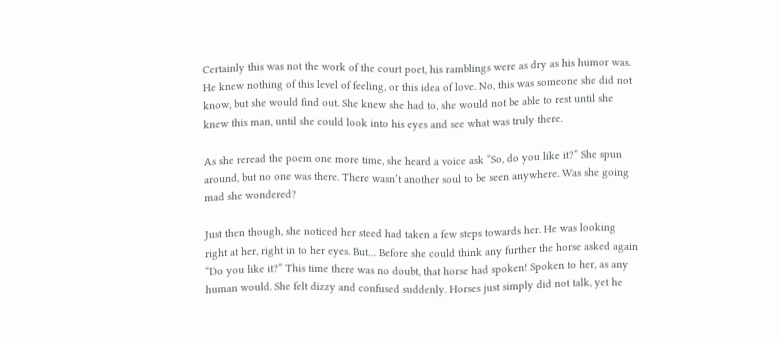Certainly this was not the work of the court poet, his ramblings were as dry as his humor was. He knew nothing of this level of feeling, or this idea of love. No, this was someone she did not know, but she would find out. She knew she had to, she would not be able to rest until she knew this man, until she could look into his eyes and see what was truly there.

As she reread the poem one more time, she heard a voice ask “So, do you like it?” She spun around, but no one was there. There wasn’t another soul to be seen anywhere. Was she going mad she wondered?

Just then though, she noticed her steed had taken a few steps towards her. He was looking right at her, right in to her eyes. But… Before she could think any further the horse asked again “Do you like it?” This time there was no doubt, that horse had spoken! Spoken to her, as any human would. She felt dizzy and confused suddenly. Horses just simply did not talk, yet he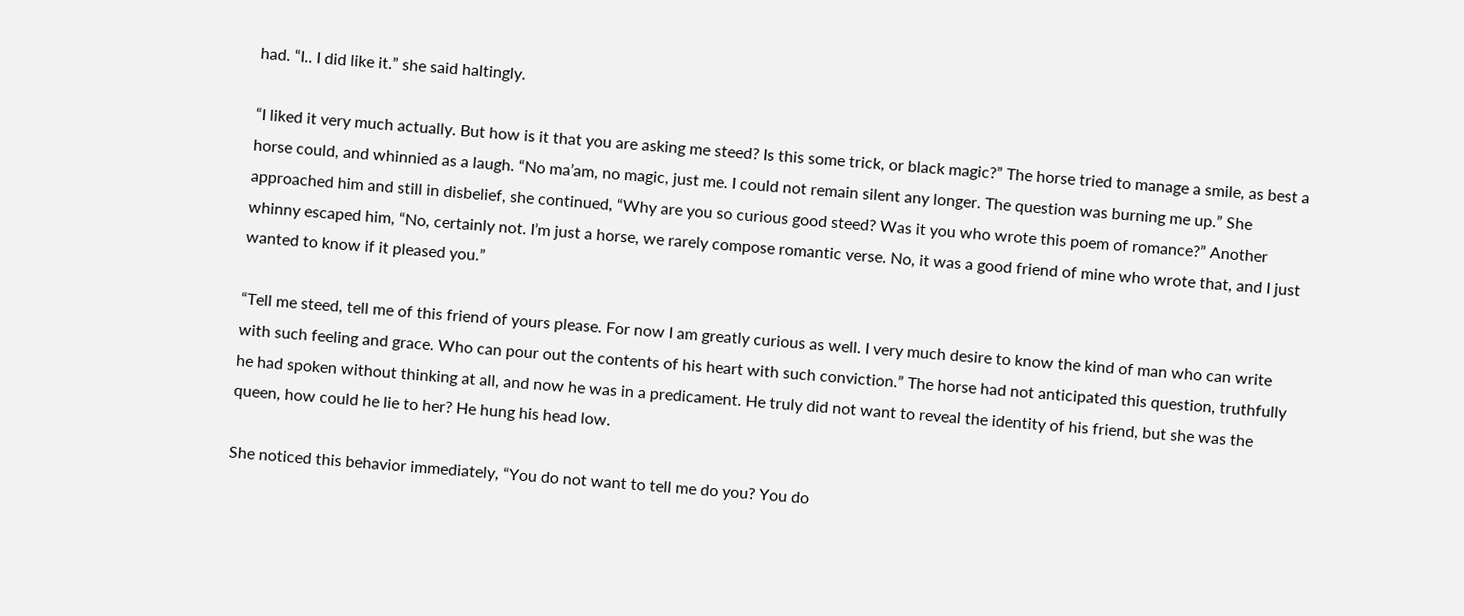had. “I.. I did like it.” she said haltingly.

“I liked it very much actually. But how is it that you are asking me steed? Is this some trick, or black magic?” The horse tried to manage a smile, as best a horse could, and whinnied as a laugh. “No ma’am, no magic, just me. I could not remain silent any longer. The question was burning me up.” She approached him and still in disbelief, she continued, “Why are you so curious good steed? Was it you who wrote this poem of romance?” Another whinny escaped him, “No, certainly not. I’m just a horse, we rarely compose romantic verse. No, it was a good friend of mine who wrote that, and I just wanted to know if it pleased you.”

“Tell me steed, tell me of this friend of yours please. For now I am greatly curious as well. I very much desire to know the kind of man who can write with such feeling and grace. Who can pour out the contents of his heart with such conviction.” The horse had not anticipated this question, truthfully he had spoken without thinking at all, and now he was in a predicament. He truly did not want to reveal the identity of his friend, but she was the queen, how could he lie to her? He hung his head low.

She noticed this behavior immediately, “You do not want to tell me do you? You do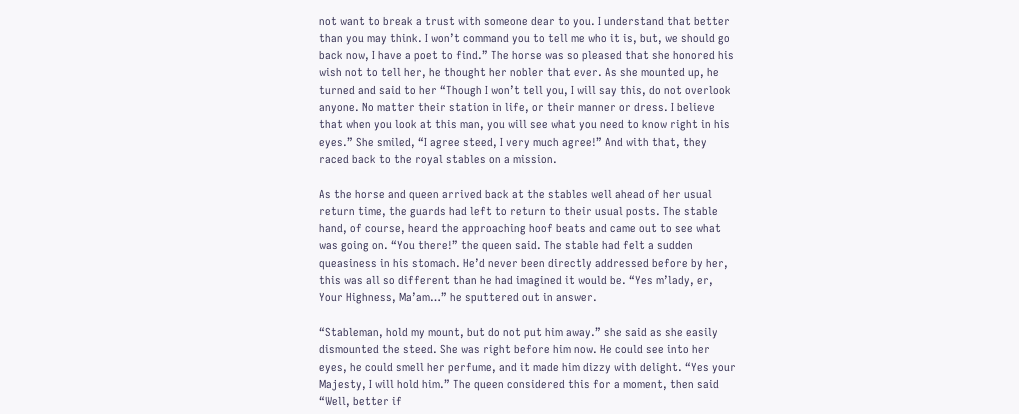not want to break a trust with someone dear to you. I understand that better than you may think. I won’t command you to tell me who it is, but, we should go back now, I have a poet to find.” The horse was so pleased that she honored his wish not to tell her, he thought her nobler that ever. As she mounted up, he turned and said to her “Though I won’t tell you, I will say this, do not overlook anyone. No matter their station in life, or their manner or dress. I believe that when you look at this man, you will see what you need to know right in his eyes.” She smiled, “I agree steed, I very much agree!” And with that, they raced back to the royal stables on a mission.

As the horse and queen arrived back at the stables well ahead of her usual return time, the guards had left to return to their usual posts. The stable hand, of course, heard the approaching hoof beats and came out to see what was going on. “You there!” the queen said. The stable had felt a sudden queasiness in his stomach. He’d never been directly addressed before by her, this was all so different than he had imagined it would be. “Yes m’lady, er, Your Highness, Ma’am…” he sputtered out in answer.

“Stableman, hold my mount, but do not put him away.” she said as she easily dismounted the steed. She was right before him now. He could see into her eyes, he could smell her perfume, and it made him dizzy with delight. “Yes your Majesty, I will hold him.” The queen considered this for a moment, then said “Well, better if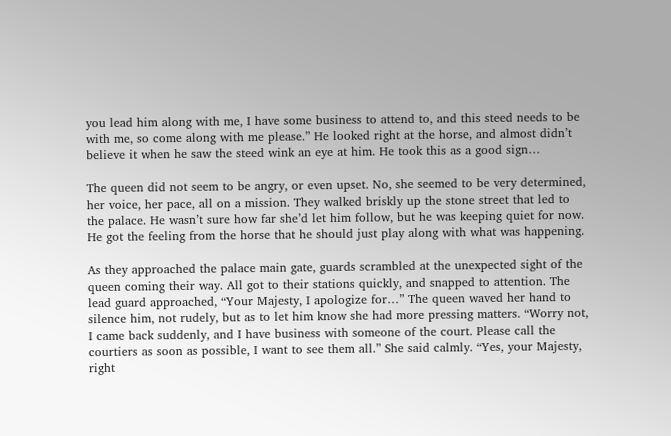you lead him along with me, I have some business to attend to, and this steed needs to be with me, so come along with me please.” He looked right at the horse, and almost didn’t believe it when he saw the steed wink an eye at him. He took this as a good sign…

The queen did not seem to be angry, or even upset. No, she seemed to be very determined, her voice, her pace, all on a mission. They walked briskly up the stone street that led to the palace. He wasn’t sure how far she’d let him follow, but he was keeping quiet for now. He got the feeling from the horse that he should just play along with what was happening.

As they approached the palace main gate, guards scrambled at the unexpected sight of the queen coming their way. All got to their stations quickly, and snapped to attention. The lead guard approached, “Your Majesty, I apologize for…” The queen waved her hand to silence him, not rudely, but as to let him know she had more pressing matters. “Worry not, I came back suddenly, and I have business with someone of the court. Please call the courtiers as soon as possible, I want to see them all.” She said calmly. “Yes, your Majesty, right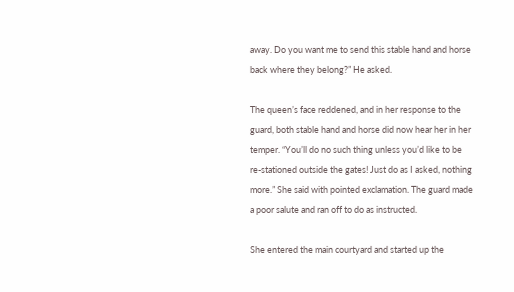away. Do you want me to send this stable hand and horse back where they belong?” He asked.

The queen’s face reddened, and in her response to the guard, both stable hand and horse did now hear her in her temper. “You’ll do no such thing unless you’d like to be re-stationed outside the gates! Just do as I asked, nothing more.” She said with pointed exclamation. The guard made a poor salute and ran off to do as instructed.

She entered the main courtyard and started up the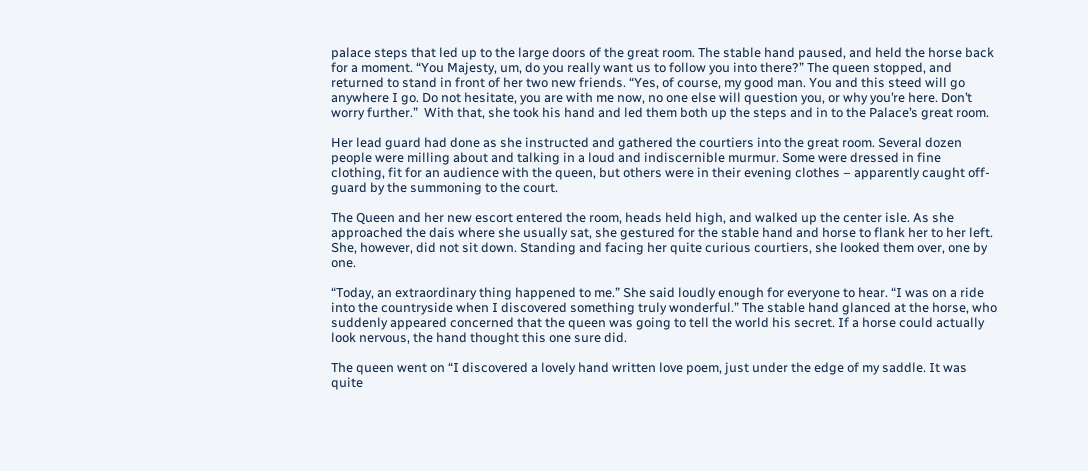palace steps that led up to the large doors of the great room. The stable hand paused, and held the horse back for a moment. “You Majesty, um, do you really want us to follow you into there?” The queen stopped, and returned to stand in front of her two new friends. “Yes, of course, my good man. You and this steed will go anywhere I go. Do not hesitate, you are with me now, no one else will question you, or why you’re here. Don’t worry further.”  With that, she took his hand and led them both up the steps and in to the Palace’s great room.

Her lead guard had done as she instructed and gathered the courtiers into the great room. Several dozen people were milling about and talking in a loud and indiscernible murmur. Some were dressed in fine clothing, fit for an audience with the queen, but others were in their evening clothes – apparently caught off-guard by the summoning to the court.

The Queen and her new escort entered the room, heads held high, and walked up the center isle. As she approached the dais where she usually sat, she gestured for the stable hand and horse to flank her to her left. She, however, did not sit down. Standing and facing her quite curious courtiers, she looked them over, one by one.

“Today, an extraordinary thing happened to me.” She said loudly enough for everyone to hear. “I was on a ride into the countryside when I discovered something truly wonderful.” The stable hand glanced at the horse, who suddenly appeared concerned that the queen was going to tell the world his secret. If a horse could actually look nervous, the hand thought this one sure did.

The queen went on “I discovered a lovely hand written love poem, just under the edge of my saddle. It was quite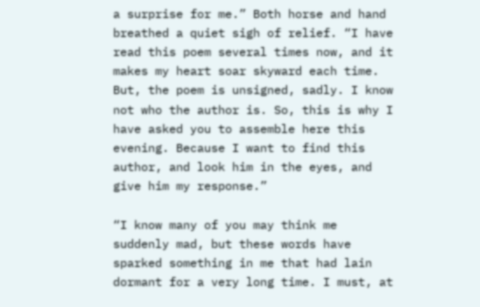a surprise for me.” Both horse and hand breathed a quiet sigh of relief. “I have read this poem several times now, and it makes my heart soar skyward each time. But, the poem is unsigned, sadly. I know not who the author is. So, this is why I have asked you to assemble here this evening. Because I want to find this author, and look him in the eyes, and give him my response.”

“I know many of you may think me suddenly mad, but these words have sparked something in me that had lain dormant for a very long time. I must, at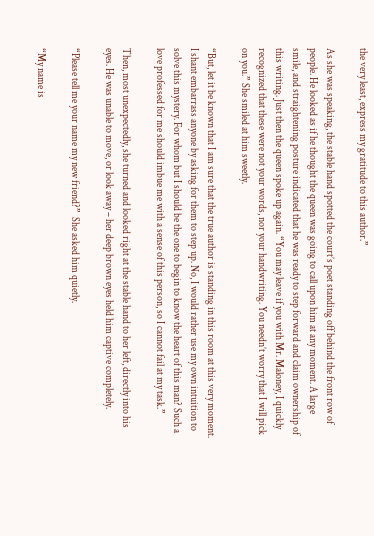the very least, express my gratitude to this author.”

As she was speaking, the stable hand spotted the court’s poet standing off behind the front row of people. He looked as if he thought the queen was going to call upon him at any moment. A large smile, and straightening posture indicated that he was ready to step forward and claim ownership of this writing. Just then the queen spoke up again. “You may leave if you with Mr. Maloney, I quickly recognized that these were not your words, nor your handwriting. You needn’t worry that I will pick on you.” She smiled at him sweetly.

“But, let it be known that I am sure that the true author is standing in this room at this very moment. I shant embarrass anyone by asking for them to step up. No, I would rather use my own intuition to solve this mystery. For whom but I should be the one to begin to know the heart of this man? Such a love professed for me should imbue me with a sense of this person, so I cannot fail at my task.”

Then, most unexpectedly, she turned and looked right at the stable hand to her left, directly into his eyes. He was unable to move, or look away – her deep brown eyes held him captive completely.

“Please tell me your name my new friend?”  She asked him quietly.

“My name is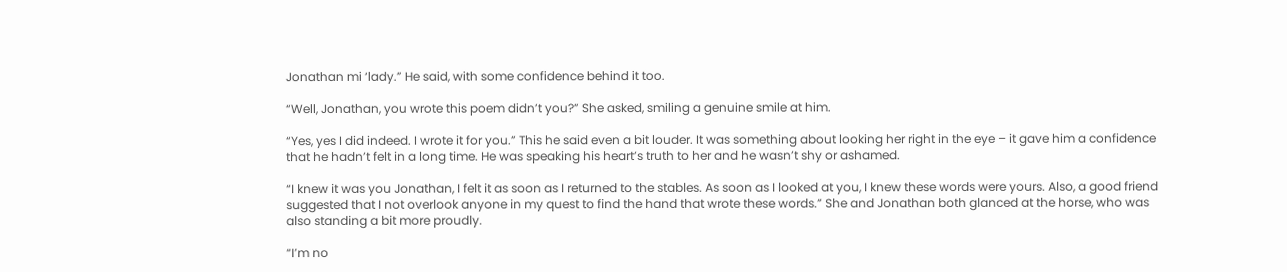Jonathan mi ‘lady.” He said, with some confidence behind it too.

“Well, Jonathan, you wrote this poem didn’t you?” She asked, smiling a genuine smile at him.

“Yes, yes I did indeed. I wrote it for you.” This he said even a bit louder. It was something about looking her right in the eye – it gave him a confidence that he hadn’t felt in a long time. He was speaking his heart’s truth to her and he wasn’t shy or ashamed.

“I knew it was you Jonathan, I felt it as soon as I returned to the stables. As soon as I looked at you, I knew these words were yours. Also, a good friend suggested that I not overlook anyone in my quest to find the hand that wrote these words.” She and Jonathan both glanced at the horse, who was also standing a bit more proudly.

“I’m no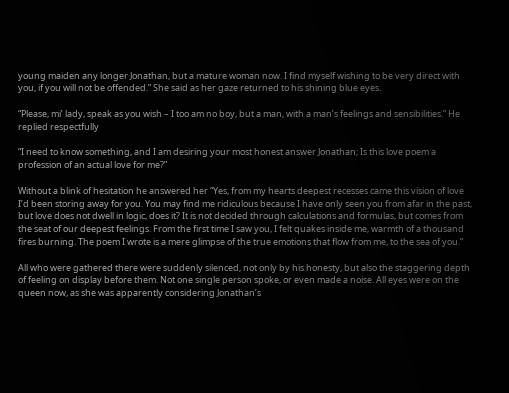young maiden any longer Jonathan, but a mature woman now. I find myself wishing to be very direct with you, if you will not be offended.” She said as her gaze returned to his shining blue eyes.

“Please, mi’ lady, speak as you wish – I too am no boy, but a man, with a man’s feelings and sensibilities.” He replied respectfully

“I need to know something, and I am desiring your most honest answer Jonathan; Is this love poem a profession of an actual love for me?”

Without a blink of hesitation he answered her “Yes, from my hearts deepest recesses came this vision of love I’d been storing away for you. You may find me ridiculous because I have only seen you from afar in the past, but love does not dwell in logic, does it? It is not decided through calculations and formulas, but comes from the seat of our deepest feelings. From the first time I saw you, I felt quakes inside me, warmth of a thousand fires burning. The poem I wrote is a mere glimpse of the true emotions that flow from me, to the sea of you.”

All who were gathered there were suddenly silenced, not only by his honesty, but also the staggering depth of feeling on display before them. Not one single person spoke, or even made a noise. All eyes were on the queen now, as she was apparently considering Jonathan’s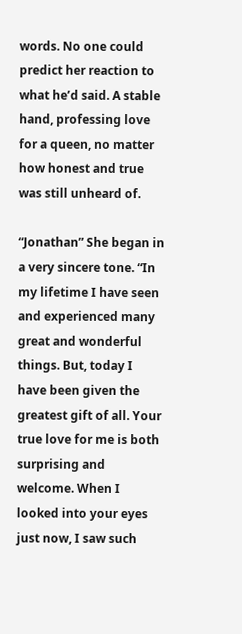words. No one could predict her reaction to what he’d said. A stable hand, professing love for a queen, no matter how honest and true was still unheard of.

“Jonathan” She began in a very sincere tone. “In my lifetime I have seen and experienced many great and wonderful things. But, today I have been given the greatest gift of all. Your true love for me is both surprising and welcome. When I looked into your eyes just now, I saw such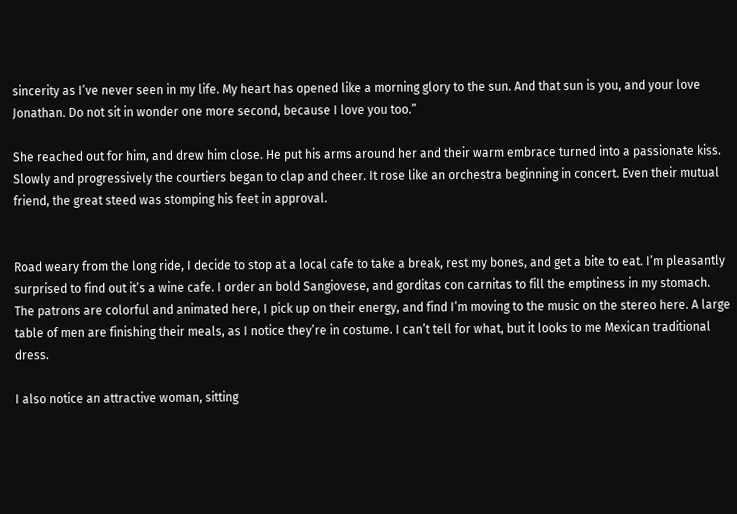sincerity as I’ve never seen in my life. My heart has opened like a morning glory to the sun. And that sun is you, and your love Jonathan. Do not sit in wonder one more second, because I love you too.”

She reached out for him, and drew him close. He put his arms around her and their warm embrace turned into a passionate kiss. Slowly and progressively the courtiers began to clap and cheer. It rose like an orchestra beginning in concert. Even their mutual friend, the great steed was stomping his feet in approval.


Road weary from the long ride, I decide to stop at a local cafe to take a break, rest my bones, and get a bite to eat. I’m pleasantly surprised to find out it’s a wine cafe. I order an bold Sangiovese, and gorditas con carnitas to fill the emptiness in my stomach. The patrons are colorful and animated here, I pick up on their energy, and find I’m moving to the music on the stereo here. A large table of men are finishing their meals, as I notice they’re in costume. I can’t tell for what, but it looks to me Mexican traditional dress.

I also notice an attractive woman, sitting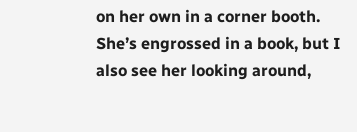on her own in a corner booth. She’s engrossed in a book, but I also see her looking around,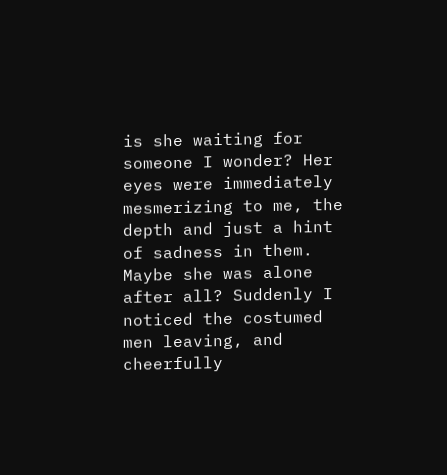is she waiting for someone I wonder? Her eyes were immediately mesmerizing to me, the depth and just a hint of sadness in them. Maybe she was alone after all? Suddenly I noticed the costumed men leaving, and cheerfully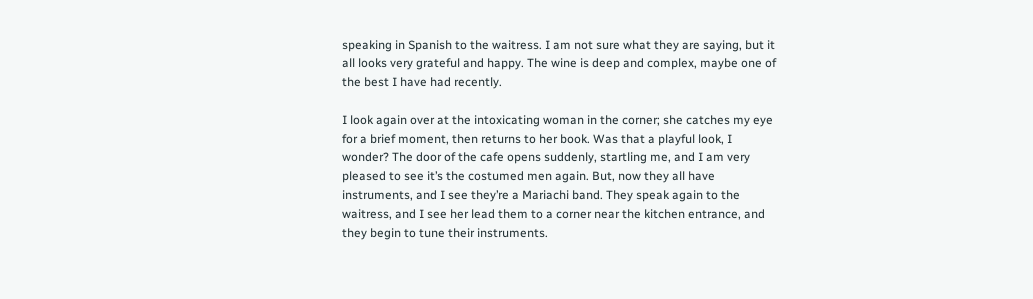speaking in Spanish to the waitress. I am not sure what they are saying, but it all looks very grateful and happy. The wine is deep and complex, maybe one of the best I have had recently.

I look again over at the intoxicating woman in the corner; she catches my eye for a brief moment, then returns to her book. Was that a playful look, I wonder? The door of the cafe opens suddenly, startling me, and I am very pleased to see it’s the costumed men again. But, now they all have instruments, and I see they’re a Mariachi band. They speak again to the waitress, and I see her lead them to a corner near the kitchen entrance, and they begin to tune their instruments.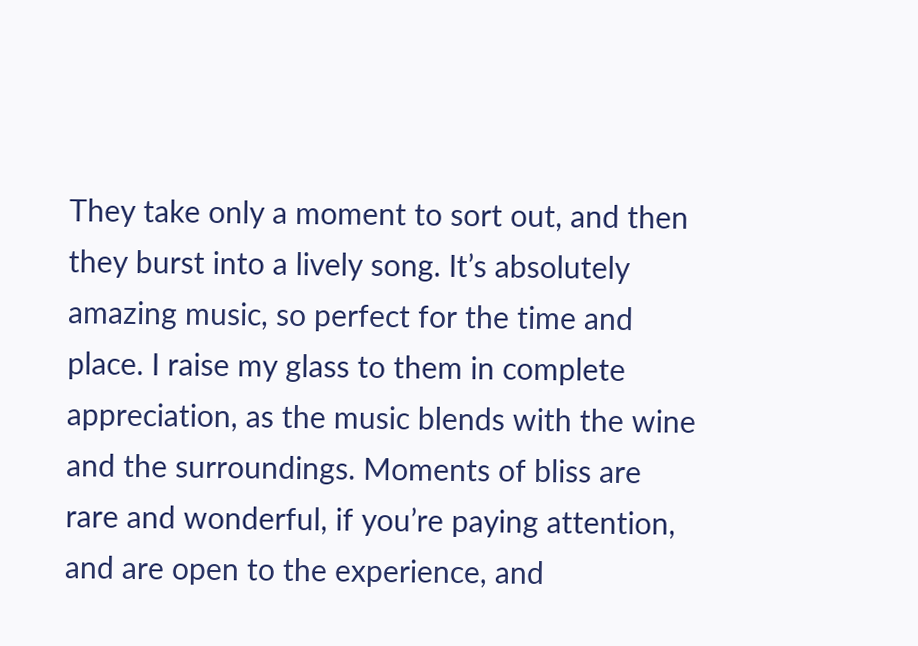They take only a moment to sort out, and then they burst into a lively song. It’s absolutely amazing music, so perfect for the time and place. I raise my glass to them in complete appreciation, as the music blends with the wine and the surroundings. Moments of bliss are rare and wonderful, if you’re paying attention, and are open to the experience, and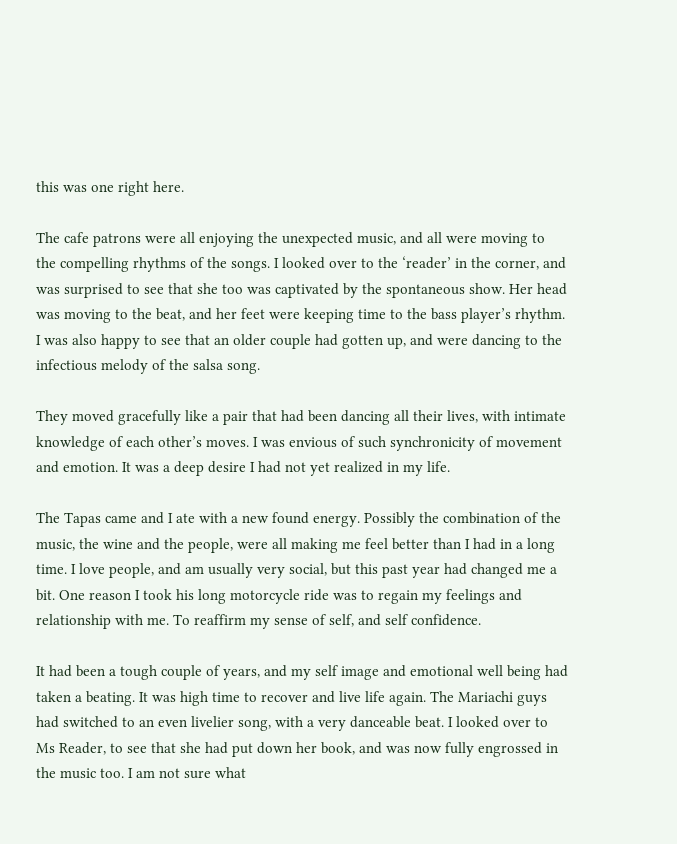this was one right here.

The cafe patrons were all enjoying the unexpected music, and all were moving to the compelling rhythms of the songs. I looked over to the ‘reader’ in the corner, and was surprised to see that she too was captivated by the spontaneous show. Her head was moving to the beat, and her feet were keeping time to the bass player’s rhythm. I was also happy to see that an older couple had gotten up, and were dancing to the infectious melody of the salsa song.

They moved gracefully like a pair that had been dancing all their lives, with intimate knowledge of each other’s moves. I was envious of such synchronicity of movement and emotion. It was a deep desire I had not yet realized in my life.

The Tapas came and I ate with a new found energy. Possibly the combination of the music, the wine and the people, were all making me feel better than I had in a long time. I love people, and am usually very social, but this past year had changed me a bit. One reason I took his long motorcycle ride was to regain my feelings and relationship with me. To reaffirm my sense of self, and self confidence.

It had been a tough couple of years, and my self image and emotional well being had taken a beating. It was high time to recover and live life again. The Mariachi guys had switched to an even livelier song, with a very danceable beat. I looked over to Ms Reader, to see that she had put down her book, and was now fully engrossed in the music too. I am not sure what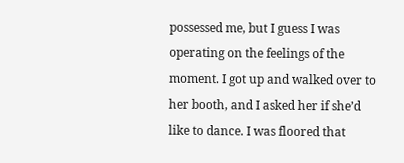possessed me, but I guess I was operating on the feelings of the moment. I got up and walked over to her booth, and I asked her if she’d like to dance. I was floored that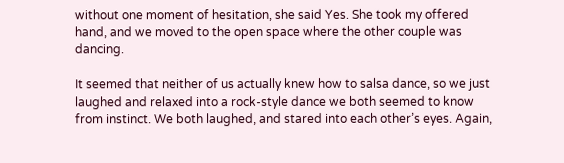without one moment of hesitation, she said Yes. She took my offered hand, and we moved to the open space where the other couple was dancing.

It seemed that neither of us actually knew how to salsa dance, so we just laughed and relaxed into a rock-style dance we both seemed to know from instinct. We both laughed, and stared into each other’s eyes. Again,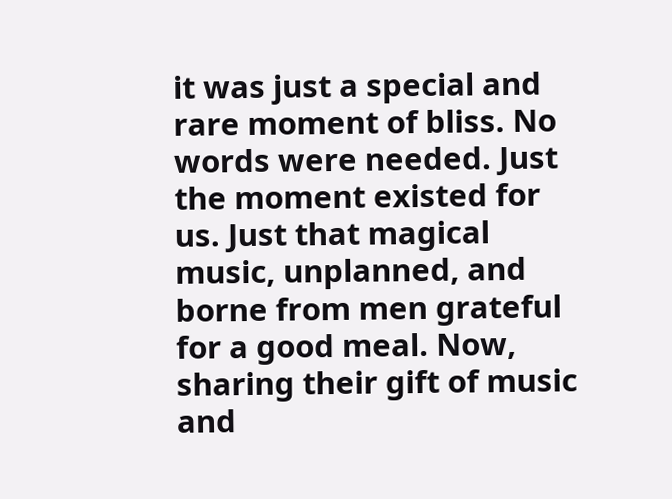it was just a special and rare moment of bliss. No words were needed. Just the moment existed for us. Just that magical music, unplanned, and borne from men grateful for a good meal. Now, sharing their gift of music and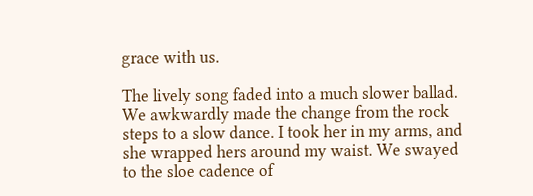grace with us.

The lively song faded into a much slower ballad. We awkwardly made the change from the rock steps to a slow dance. I took her in my arms, and she wrapped hers around my waist. We swayed to the sloe cadence of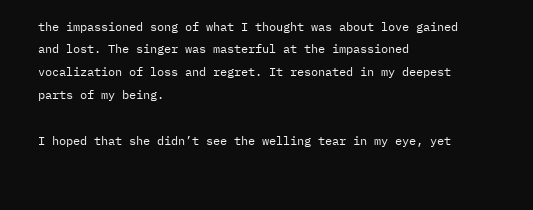the impassioned song of what I thought was about love gained and lost. The singer was masterful at the impassioned vocalization of loss and regret. It resonated in my deepest parts of my being.

I hoped that she didn’t see the welling tear in my eye, yet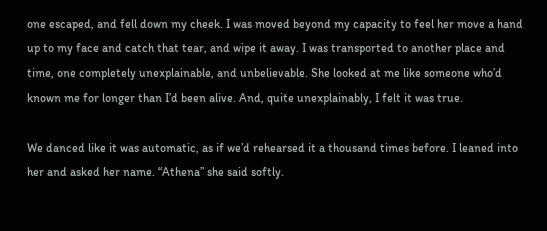one escaped, and fell down my cheek. I was moved beyond my capacity to feel her move a hand up to my face and catch that tear, and wipe it away. I was transported to another place and time, one completely unexplainable, and unbelievable. She looked at me like someone who’d known me for longer than I’d been alive. And, quite unexplainably, I felt it was true.

We danced like it was automatic, as if we’d rehearsed it a thousand times before. I leaned into her and asked her name. “Athena” she said softly.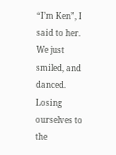“I’m Ken”, I said to her. We just smiled, and danced. Losing ourselves to the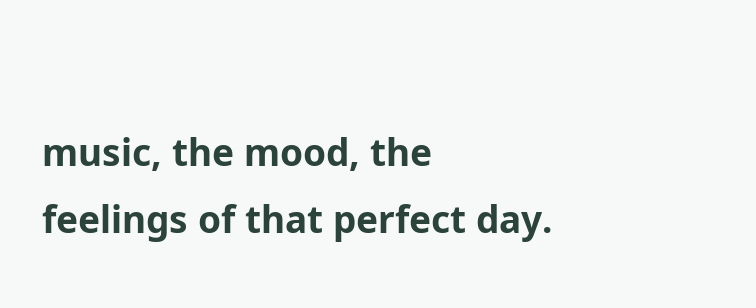music, the mood, the feelings of that perfect day.